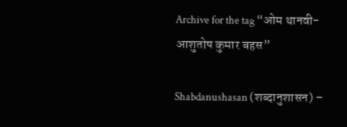Archive for the tag “ओम थानवी-आशुतोष कुमार बहस”

Shabdanushasan (शब्दानुशासन) –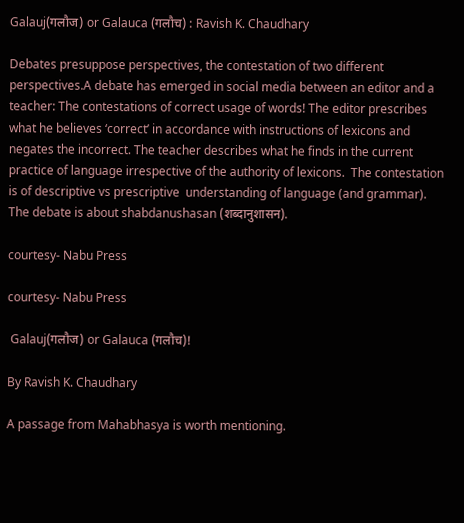Galauj(गलौज) or Galauca (गलौच) : Ravish K. Chaudhary

Debates presuppose perspectives, the contestation of two different perspectives.A debate has emerged in social media between an editor and a teacher: The contestations of correct usage of words! The editor prescribes what he believes ‘correct’ in accordance with instructions of lexicons and negates the incorrect. The teacher describes what he finds in the current practice of language irrespective of the authority of lexicons.  The contestation is of descriptive vs prescriptive  understanding of language (and grammar). The debate is about shabdanushasan (शब्दानुशासन).

courtesy- Nabu Press

courtesy- Nabu Press

 Galauj(गलौज) or Galauca (गलौच)!

By Ravish K. Chaudhary

A passage from Mahabhasya is worth mentioning.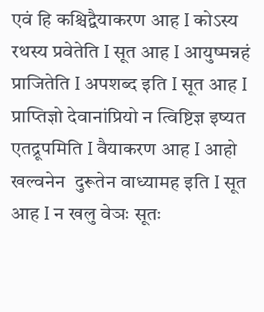एवं हि कश्चिद्वैयाकरण आह I कोऽस्य रथस्य प्रवेतेति I सूत आह I आयुष्मन्नहं प्राजितेति I अपशब्द इति I सूत आह I प्राप्तिज्ञो देवानांप्रियो न त्विष्टिज्ञ इष्यत एतद्रूपमिति I वैयाकरण आह I आहो खल्वनेन  दुरूतेन वाध्यामह इति I सूत आह I न खलु वेञः सूतः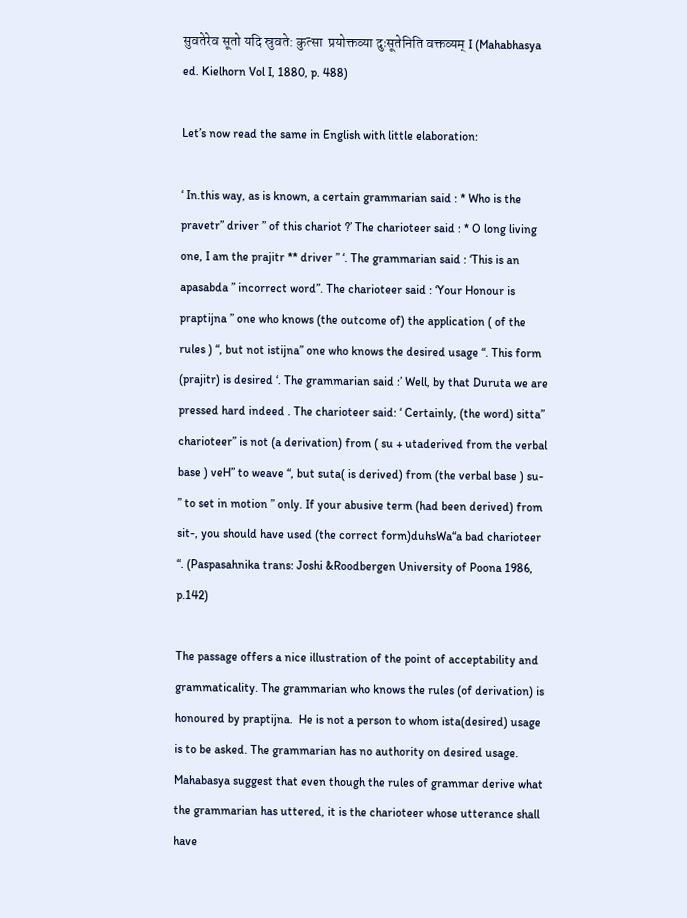सुवतेरेव सूतो यदि स्रुवते: कुत्सा  प्रयोक्तव्या दुःसूतेनिति वक्तव्यम् I (Mahabhasya ed. Kielhorn Vol I, 1880, p. 488)

Let’s now read the same in English with little elaboration:

‘ In.this way, as is known, a certain grammarian said : * Who is the pravetr” driver ” of this chariot ?’ The charioteer said : * O long living one, I am the prajitr ** driver ” ‘. The grammarian said : ‘This is an apasabda ” incorrect word”. The charioteer said : ‘Your Honour is praptijna ” one who knows (the outcome of) the application ( of the rules ) “, but not istijna” one who knows the desired usage “. This form (prajitr) is desired ‘. The grammarian said :’ Well, by that Duruta we are pressed hard indeed . The charioteer said: ‘ Certainly, (the word) sitta” charioteer” is not (a derivation) from ( su + utaderived from the verbal base ) veH” to weave “, but suta( is derived) from (the verbal base ) su- ” to set in motion ” only. If your abusive term (had been derived) from sit-, you should have used (the correct form)duhsWa“a bad charioteer “. (Paspasahnika trans: Joshi &Roodbergen University of Poona 1986, p.142)

The passage offers a nice illustration of the point of acceptability and grammaticality. The grammarian who knows the rules (of derivation) is honoured by praptijna.  He is not a person to whom ista(desired) usage is to be asked. The grammarian has no authority on desired usage. Mahabasya suggest that even though the rules of grammar derive what the grammarian has uttered, it is the charioteer whose utterance shall have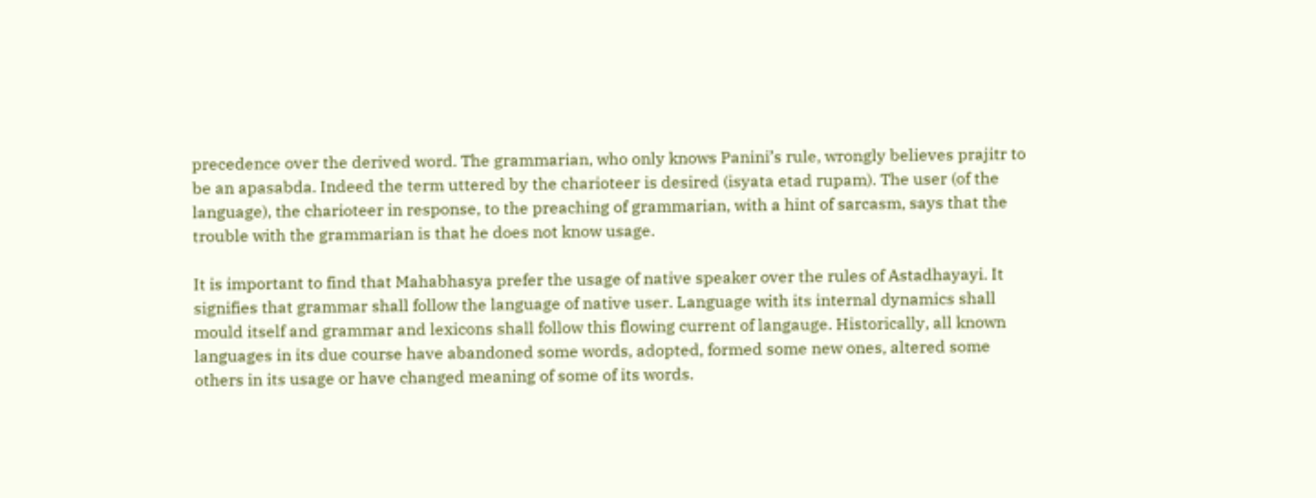precedence over the derived word. The grammarian, who only knows Panini’s rule, wrongly believes prajitr to be an apasabda. Indeed the term uttered by the charioteer is desired (isyata etad rupam). The user (of the language), the charioteer in response, to the preaching of grammarian, with a hint of sarcasm, says that the trouble with the grammarian is that he does not know usage.

It is important to find that Mahabhasya prefer the usage of native speaker over the rules of Astadhayayi. It signifies that grammar shall follow the language of native user. Language with its internal dynamics shall mould itself and grammar and lexicons shall follow this flowing current of langauge. Historically, all known languages in its due course have abandoned some words, adopted, formed some new ones, altered some others in its usage or have changed meaning of some of its words.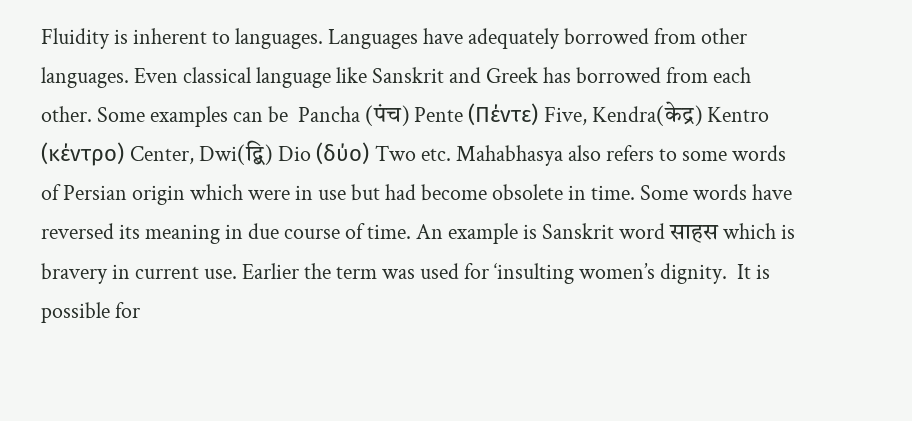Fluidity is inherent to languages. Languages have adequately borrowed from other languages. Even classical language like Sanskrit and Greek has borrowed from each other. Some examples can be  Pancha (पंच) Pente (Πέντε) Five, Kendra(केद्र) Kentro (κέντρο) Center, Dwi(द्बि) Dio (δύο) Two etc. Mahabhasya also refers to some words of Persian origin which were in use but had become obsolete in time. Some words have reversed its meaning in due course of time. An example is Sanskrit word साहस which is bravery in current use. Earlier the term was used for ‘insulting women’s dignity.  It is possible for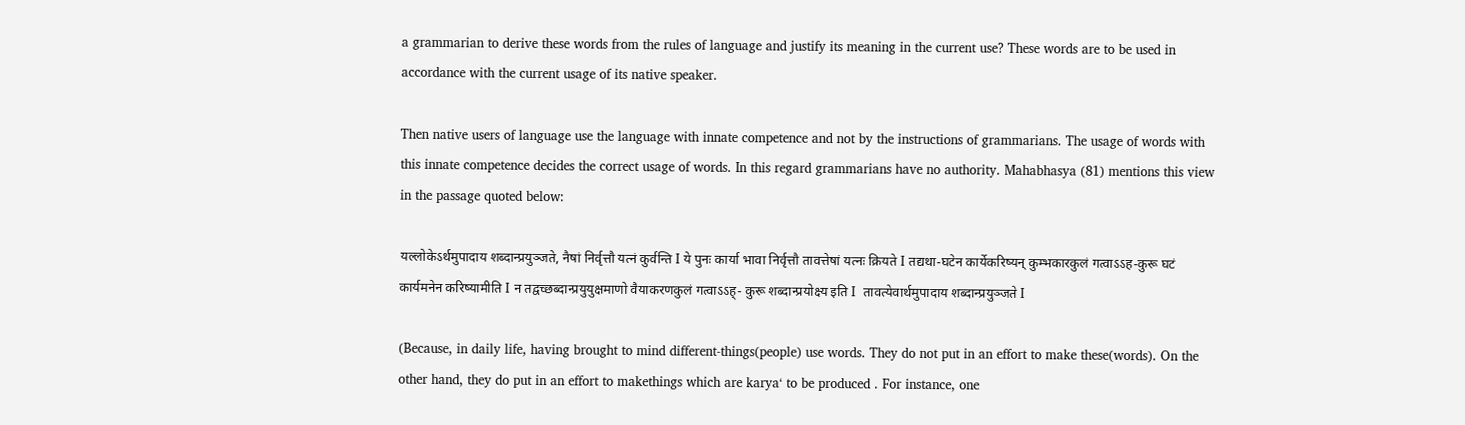a grammarian to derive these words from the rules of language and justify its meaning in the current use? These words are to be used in accordance with the current usage of its native speaker.

Then native users of language use the language with innate competence and not by the instructions of grammarians. The usage of words with this innate competence decides the correct usage of words. In this regard grammarians have no authority. Mahabhasya (81) mentions this view in the passage quoted below:

यल्लोकेऽर्थमुपादाय शब्दान्प्रयुञ्जते, नैषां निर्वृत्तौ यत्नं कुर्वन्ति I ये पुनः कार्या भावा निर्वृत्तौ तावत्तेषां यत्नः क्रियते I तद्यथा-घटेन कार्येकरिष्यन् कुम्भकारकुलं गत्वाऽऽह-कुरू घटं कार्यमनेन करिष्यामीति I न तद्वच्छब्दान्प्रयुयुक्षमाणो वैयाकरणकुलं गत्वाऽऽह्- कुरू शब्दान्प्रयोक्ष्य इति I  तावत्येवार्थमुपादाय शब्दान्प्रयुञ्जते I

(Because, in daily life, having brought to mind different-things(people) use words. They do not put in an effort to make these(words). On the other hand, they do put in an effort to makethings which are karya‘ to be produced . For instance, one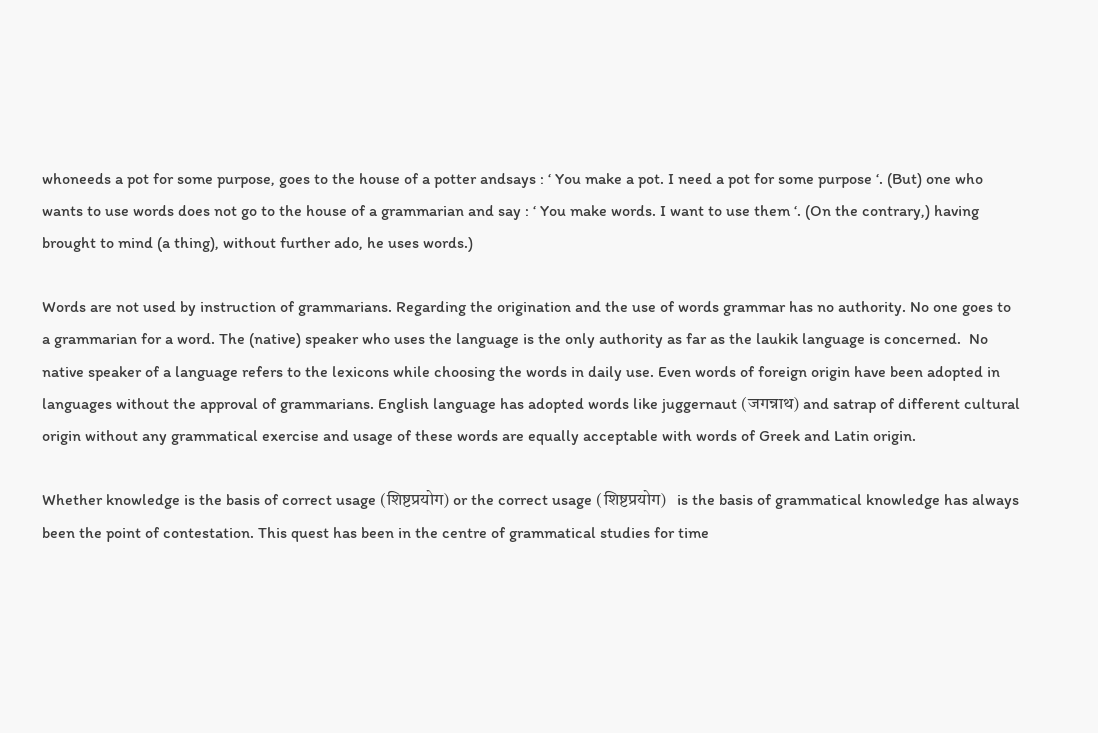whoneeds a pot for some purpose, goes to the house of a potter andsays : ‘ You make a pot. I need a pot for some purpose ‘. (But) one who wants to use words does not go to the house of a grammarian and say : ‘ You make words. I want to use them ‘. (On the contrary,) having brought to mind (a thing), without further ado, he uses words.)

Words are not used by instruction of grammarians. Regarding the origination and the use of words grammar has no authority. No one goes to a grammarian for a word. The (native) speaker who uses the language is the only authority as far as the laukik language is concerned.  No native speaker of a language refers to the lexicons while choosing the words in daily use. Even words of foreign origin have been adopted in languages without the approval of grammarians. English language has adopted words like juggernaut (जगन्नाथ) and satrap of different cultural origin without any grammatical exercise and usage of these words are equally acceptable with words of Greek and Latin origin.

Whether knowledge is the basis of correct usage (शिष्टप्रयोग) or the correct usage (शिष्टप्रयोग)   is the basis of grammatical knowledge has always been the point of contestation. This quest has been in the centre of grammatical studies for time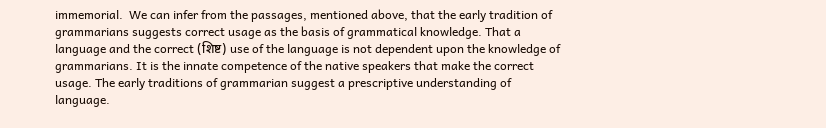immemorial.  We can infer from the passages, mentioned above, that the early tradition of grammarians suggests correct usage as the basis of grammatical knowledge. That a language and the correct (शिष्ट) use of the language is not dependent upon the knowledge of grammarians. It is the innate competence of the native speakers that make the correct usage. The early traditions of grammarian suggest a prescriptive understanding of language.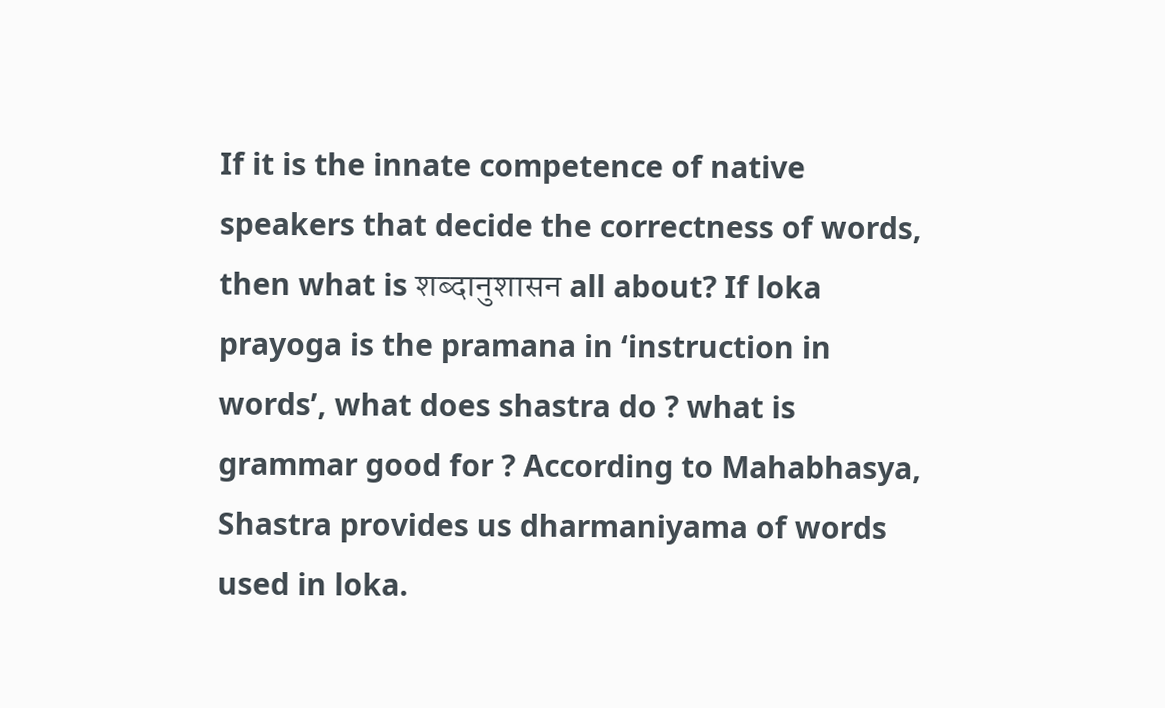If it is the innate competence of native speakers that decide the correctness of words, then what is शब्दानुशासन all about? If loka prayoga is the pramana in ‘instruction in words’, what does shastra do ? what is grammar good for ? According to Mahabhasya, Shastra provides us dharmaniyama of words used in loka.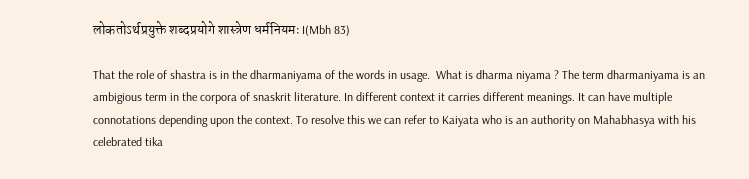लोकतोऽर्थप्रयुक्ते शब्दप्रयोगे शास्त्रेण धर्मनियमः I(Mbh 83)

That the role of shastra is in the dharmaniyama of the words in usage.  What is dharma niyama ? The term dharmaniyama is an ambigious term in the corpora of snaskrit literature. In different context it carries different meanings. It can have multiple connotations depending upon the context. To resolve this we can refer to Kaiyata who is an authority on Mahabhasya with his celebrated tika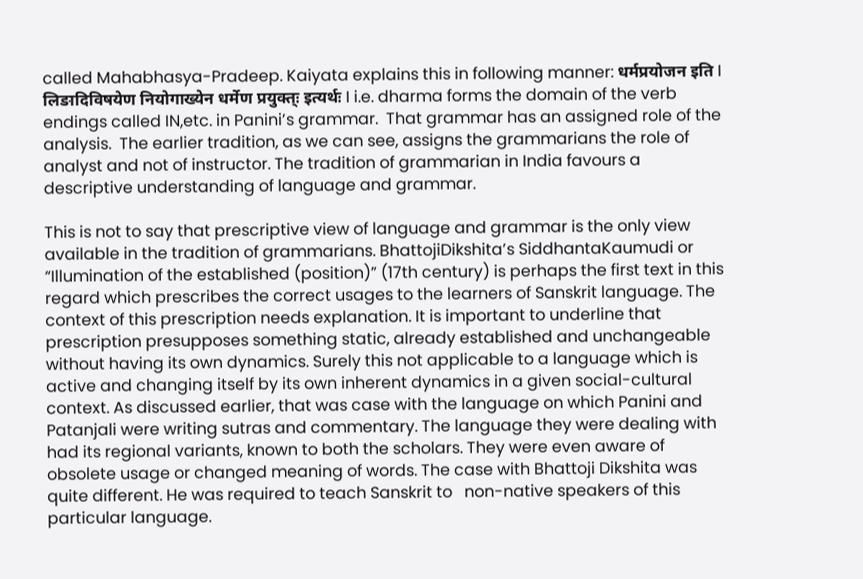called Mahabhasya-Pradeep. Kaiyata explains this in following manner: धर्मप्रयोजन इति I लिङादिविषयेण नियोगाख्येन धर्मेण प्रयुक्त्ः इत्यर्थः I i.e. dharma forms the domain of the verb endings called IN,etc. in Panini’s grammar.  That grammar has an assigned role of the analysis.  The earlier tradition, as we can see, assigns the grammarians the role of analyst and not of instructor. The tradition of grammarian in India favours a descriptive understanding of language and grammar.

This is not to say that prescriptive view of language and grammar is the only view available in the tradition of grammarians. BhattojiDikshita’s SiddhantaKaumudi or “Illumination of the established (position)” (17th century) is perhaps the first text in this regard which prescribes the correct usages to the learners of Sanskrit language. The context of this prescription needs explanation. It is important to underline that prescription presupposes something static, already established and unchangeable without having its own dynamics. Surely this not applicable to a language which is active and changing itself by its own inherent dynamics in a given social-cultural context. As discussed earlier, that was case with the language on which Panini and Patanjali were writing sutras and commentary. The language they were dealing with had its regional variants, known to both the scholars. They were even aware of obsolete usage or changed meaning of words. The case with Bhattoji Dikshita was quite different. He was required to teach Sanskrit to   non-native speakers of this particular language.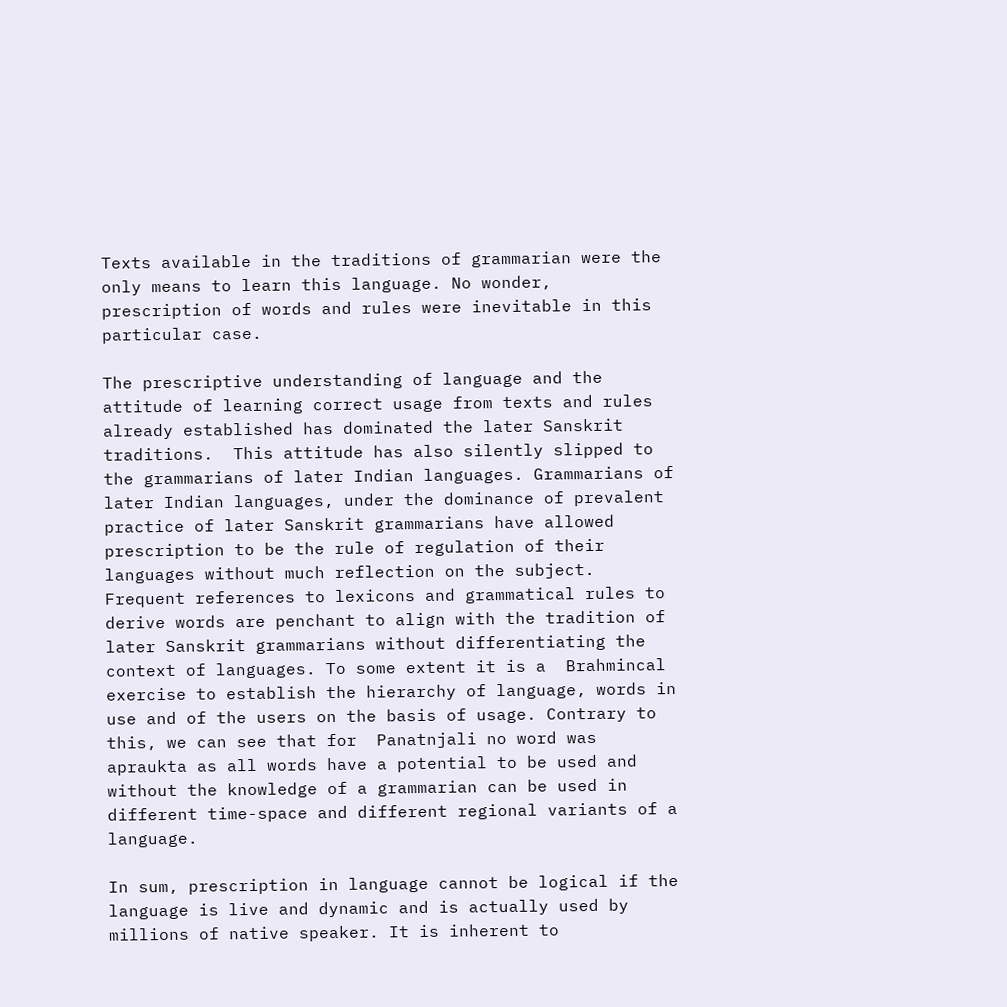Texts available in the traditions of grammarian were the only means to learn this language. No wonder, prescription of words and rules were inevitable in this particular case.

The prescriptive understanding of language and the attitude of learning correct usage from texts and rules already established has dominated the later Sanskrit traditions.  This attitude has also silently slipped to the grammarians of later Indian languages. Grammarians of later Indian languages, under the dominance of prevalent practice of later Sanskrit grammarians have allowed prescription to be the rule of regulation of their languages without much reflection on the subject. Frequent references to lexicons and grammatical rules to derive words are penchant to align with the tradition of later Sanskrit grammarians without differentiating the context of languages. To some extent it is a  Brahmincal exercise to establish the hierarchy of language, words in use and of the users on the basis of usage. Contrary to this, we can see that for  Panatnjali no word was apraukta as all words have a potential to be used and without the knowledge of a grammarian can be used in different time-space and different regional variants of a language.

In sum, prescription in language cannot be logical if the language is live and dynamic and is actually used by millions of native speaker. It is inherent to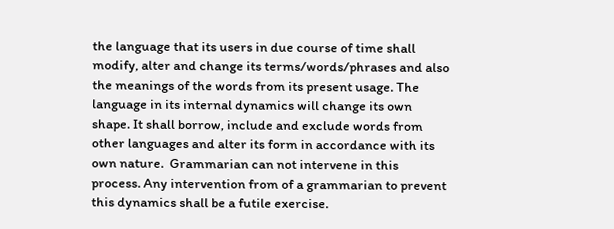the language that its users in due course of time shall modify, alter and change its terms/words/phrases and also the meanings of the words from its present usage. The language in its internal dynamics will change its own shape. It shall borrow, include and exclude words from other languages and alter its form in accordance with its own nature.  Grammarian can not intervene in this process. Any intervention from of a grammarian to prevent this dynamics shall be a futile exercise.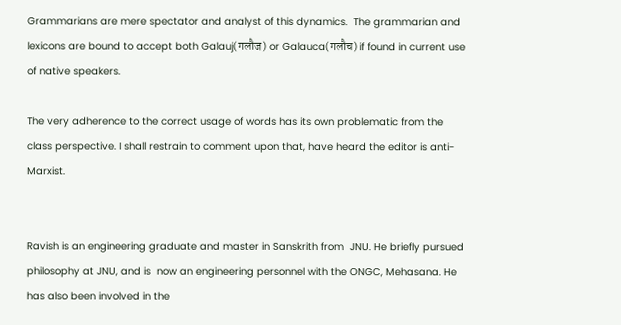Grammarians are mere spectator and analyst of this dynamics.  The grammarian and lexicons are bound to accept both Galauj(गलौज) or Galauca(गलौच) if found in current use of native speakers.

The very adherence to the correct usage of words has its own problematic from the class perspective. I shall restrain to comment upon that, have heard the editor is anti-Marxist.


Ravish is an engineering graduate and master in Sanskrith from  JNU. He briefly pursued philosophy at JNU, and is  now an engineering personnel with the ONGC, Mehasana. He has also been involved in the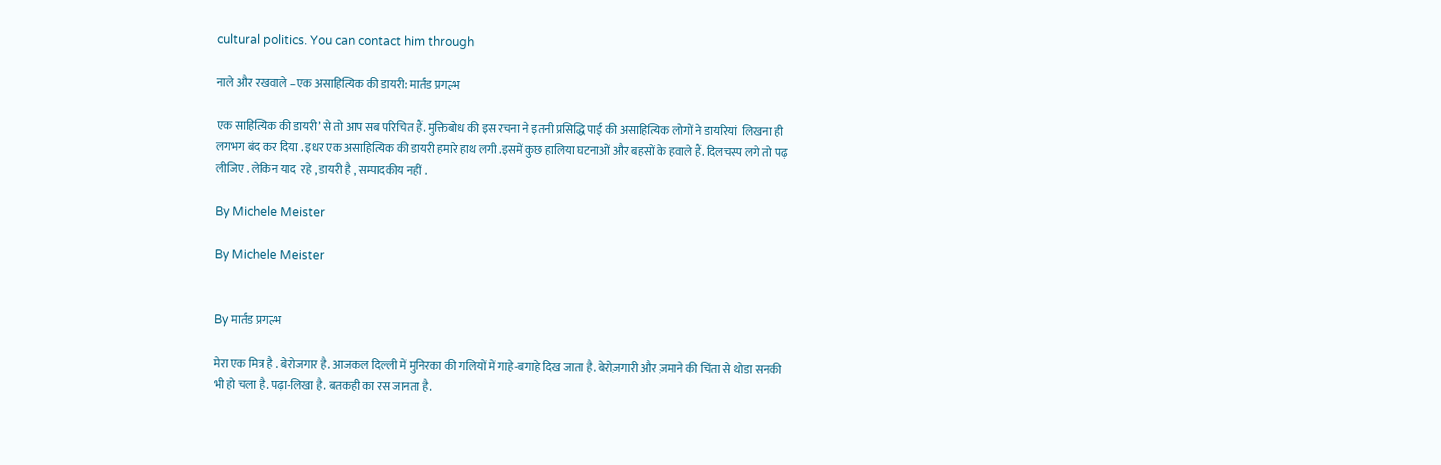cultural politics. You can contact him through

नाले और रखवाले –एक असाहित्यिक की डायरी: मार्तंड प्रगल्भ

एक साहित्यिक की डायरी’ से तो आप सब परिचित हैं. मुक्तिबोध की इस रचना ने इतनी प्रसिद्धि पाई की असाहित्यिक लोगों ने डायरियां  लिखना ही लगभग बंद कर दिया . इधर एक असाहित्यिक की डायरी हमारे हाथ लगी .इसमें कुछ हालिया घटनाओं और बहसों के हवाले हैं. दिलचस्प लगे तो पढ़ लीजिए . लेकिन याद  रहे , डायरी है , सम्पादकीय नहीं .

By Michele Meister

By Michele Meister


By मार्तंड प्रगल्भ

मेरा एक मित्र है . बेरोजगार है. आजकल दिल्ली में मुनिरका की गलियों में गाहे-बगाहे दिख जाता है. बेरोज़गारी और ज़माने की चिंता से थोडा सनकी भी हो चला है. पढ़ा-लिखा है. बतकही का रस जानता है.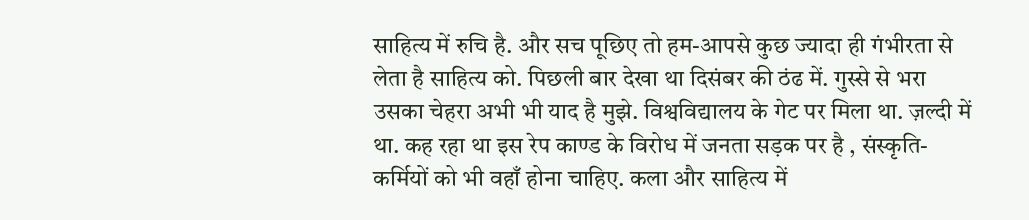साहित्य में रुचि है. और सच पूछिए तो हम-आपसे कुछ ज्यादा ही गंभीरता से लेता है साहित्य को. पिछली बार देखा था दिसंबर की ठंढ में. गुस्से से भरा उसका चेहरा अभी भी याद है मुझे. विश्वविद्यालय के गेट पर मिला था. ज़ल्दी में था. कह रहा था इस रेप काण्ड के विरोध में जनता सड़क पर है , संस्कृति-कर्मियों को भी वहाँ होना चाहिए. कला और साहित्य में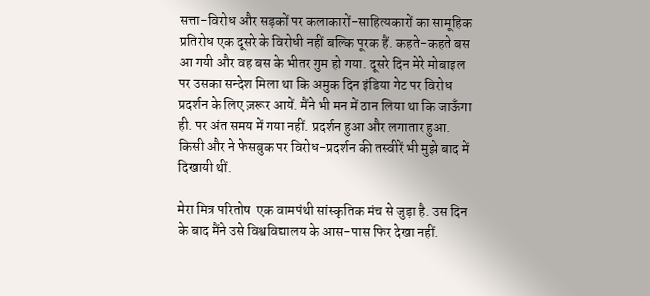सत्ता-विरोध और सड़कों पर कलाकारों-साहित्यकारों का सामूहिक प्रतिरोध एक दूसरे के विरोधी नहीं बल्कि पूरक हैं. कहते-कहते बस आ गयी और वह बस के भीतर गुम हो गया. दूसरे दिन मेरे मोबाइल पर उसका सन्देश मिला था कि अमुक दिन इंडिया गेट पर विरोध प्रदर्शन के लिए ज़रूर आयें. मैंने भी मन में ठान लिया था कि जाऊँगा ही. पर अंत समय में गया नहीं. प्रदर्शन हुआ और लगातार हुआ. किसी और ने फेसबुक पर विरोध-प्रदर्शन की तस्वीरें भी मुझे बाद में दिखायी थीं.

मेरा मित्र परितोष  एक वामपंथी सांस्कृतिक मंच से जुड़ा है. उस दिन के बाद मैंने उसे विश्वविद्यालय के आस-पास फिर देखा नहीं.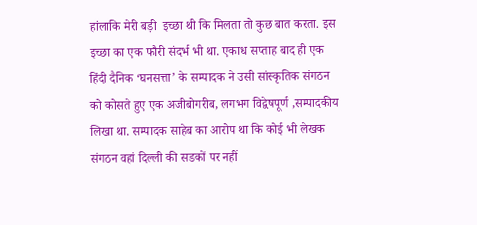हांलाकि मेरी बड़ी  इच्छा थी कि मिलता तो कुछ बात करता. इस इच्छा का एक फौरी संदर्भ भी था. एकाध सप्ताह बाद ही एक हिंदी दैनिक ‘घनसत्ता’ के सम्पादक ने उसी सांस्कृतिक संगठन को कोसते हुए एक अजीबोगरीब, लगभग विद्वेषपूर्ण ,सम्पादकीय लिखा था. सम्पादक साहेब का आरोप था कि कोई भी लेखक संगठन वहां दिल्ली की सडकों पर नहीं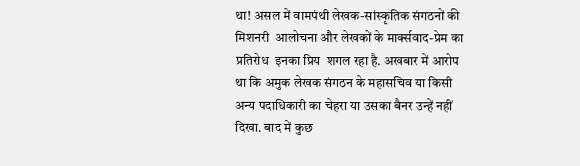था! असल में वामपंथी लेखक-सांस्कृतिक संगठनों की मिशनरी  आलोचना और लेखकों के मार्क्सवाद-प्रेम का प्रतिरोध  इनका प्रिय  शगल रहा है. अखबार में आरोप था कि अमुक लेखक संगठन के महासचिव या किसी  अन्य पदाधिकारी का चेहरा या उसका बैनर उन्हें नहीं दिखा. बाद में कुछ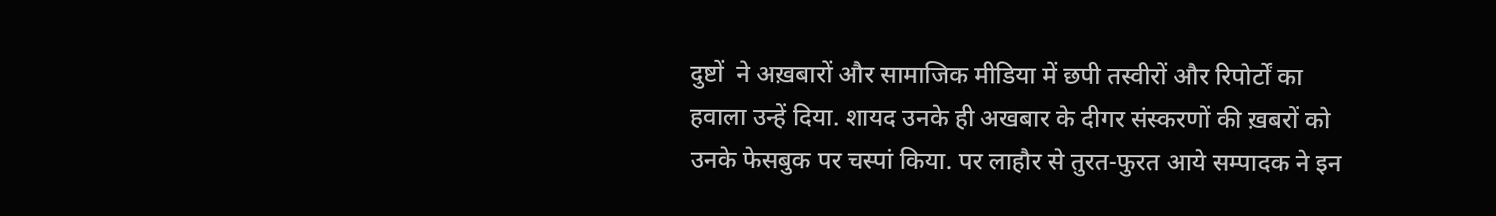दुष्टों  ने अख़बारों और सामाजिक मीडिया में छपी तस्वीरों और रिपोर्टों का हवाला उन्हें दिया. शायद उनके ही अखबार के दीगर संस्करणों की ख़बरों को उनके फेसबुक पर चस्पां किया. पर लाहौर से तुरत-फुरत आये सम्पादक ने इन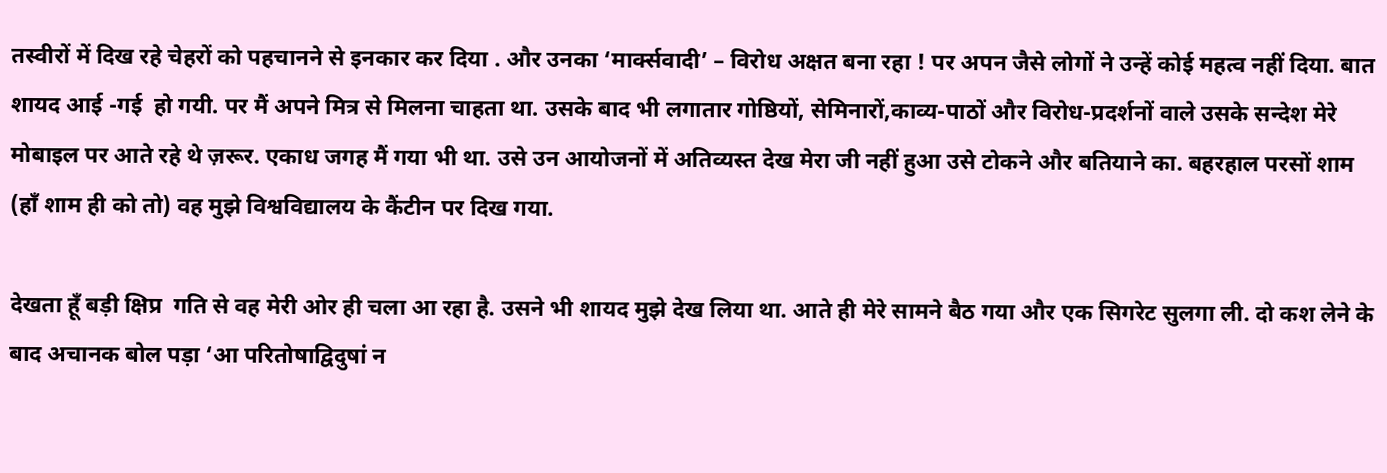तस्वीरों में दिख रहे चेहरों को पहचानने से इनकार कर दिया . और उनका ‘मार्क्सवादी’ – विरोध अक्षत बना रहा ! पर अपन जैसे लोगों ने उन्हें कोई महत्व नहीं दिया. बात शायद आई -गई  हो गयी. पर मैं अपने मित्र से मिलना चाहता था. उसके बाद भी लगातार गोष्ठियों, सेमिनारों,काव्य-पाठों और विरोध-प्रदर्शनों वाले उसके सन्देश मेरे मोबाइल पर आते रहे थे ज़रूर. एकाध जगह मैं गया भी था. उसे उन आयोजनों में अतिव्यस्त देख मेरा जी नहीं हुआ उसे टोकने और बतियाने का. बहरहाल परसों शाम (हाँ शाम ही को तो) वह मुझे विश्वविद्यालय के कैंटीन पर दिख गया.

देखता हूँ बड़ी क्षिप्र  गति से वह मेरी ओर ही चला आ रहा है. उसने भी शायद मुझे देख लिया था. आते ही मेरे सामने बैठ गया और एक सिगरेट सुलगा ली. दो कश लेने के बाद अचानक बोल पड़ा ‘आ परितोषाद्विदुषां न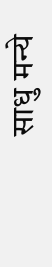साधु मन्ये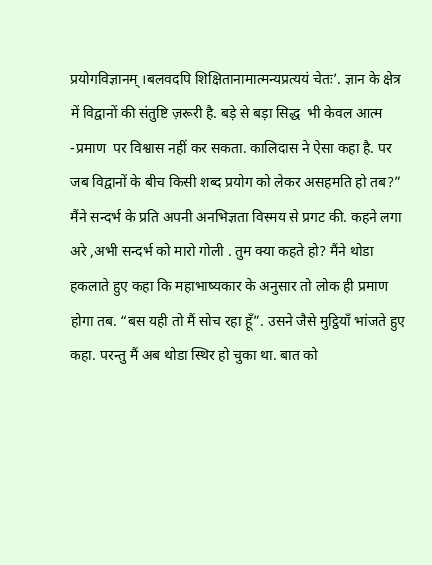प्रयोगविज्ञानम् ।बलवदपि शिक्षितानामात्मन्यप्रत्ययं चेतः’. ज्ञान के क्षेत्र में विद्वानों की संतुष्टि ज़रूरी है. बड़े से बड़ा सिद्ध  भी केवल आत्म -प्रमाण  पर विश्वास नहीं कर सकता. कालिदास ने ऐसा कहा है. पर जब विद्वानों के बीच किसी शब्द प्रयोग को लेकर असहमति हो तब?” मैंने सन्दर्भ के प्रति अपनी अनभिज्ञता विस्मय से प्रगट की. कहने लगा अरे ,अभी सन्दर्भ को मारो गोली . तुम क्या कहते हो? मैंने थोडा हकलाते हुए कहा कि महाभाष्यकार के अनुसार तो लोक ही प्रमाण होगा तब. “बस यही तो मैं सोच रहा हूँ”. उसने जैसे मुट्ठियाँ भांजते हुए कहा. परन्तु मैं अब थोडा स्थिर हो चुका था. बात को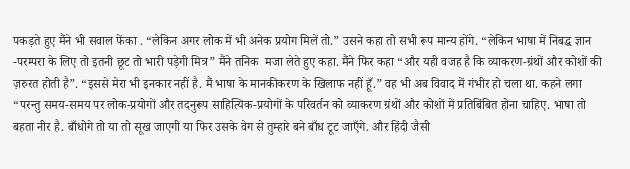पकड़ते हुए मैंने भी सवाल फेंका . “लेकिन अगर लोक में भी अनेक प्रयोग मिलें तो.” उसने कहा तो सभी रूप मान्य होंगे. “लेकिन भाषा में निबद्ध ज्ञान -परम्परा के लिए तो इतनी छूट तो भारी पड़ेगी मित्र” मैंने तनिक  मजा लेते हुए कहा. मैंने फिर कहा “और यही वजह है कि व्याकरण-ग्रंथों और कोशों की ज़रुरत होती है”. “इससे मेरा भी इनकार नहीं है. मैं भाषा के मानकीकरण के खिलाफ नहीं हूँ.” वह भी अब विवाद में गंभीर हो चला था. कहने लगा “परन्तु समय-समय पर लोक-प्रयोगों और तदनुरूप साहित्यिक-प्रयोगों के परिवर्तन को व्याकरण ग्रंथों और कोशों में प्रतिबिंबित होना चाहिए. भाषा तो बहता नीर है. बाँधोगे तो या तो सूख जाएगी या फिर उसके वेग से तुम्हारे बने बाँध टूट जाएँगे. और हिंदी जैसी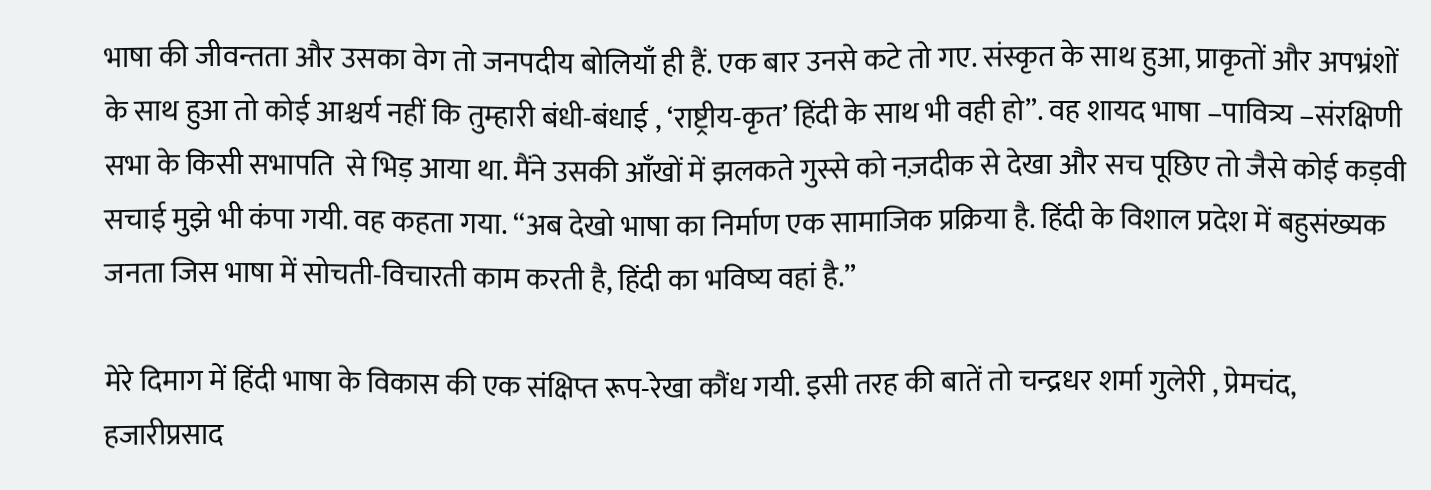भाषा की जीवन्तता और उसका वेग तो जनपदीय बोलियाँ ही हैं. एक बार उनसे कटे तो गए. संस्कृत के साथ हुआ, प्राकृतों और अपभ्रंशों के साथ हुआ तो कोई आश्चर्य नहीं कि तुम्हारी बंधी-बंधाई , ‘राष्ट्रीय-कृत’ हिंदी के साथ भी वही हो”. वह शायद भाषा –पावित्र्य –संरक्षिणी सभा के किसी सभापति  से भिड़ आया था. मैंने उसकी आँखों में झलकते गुस्से को नज़दीक से देखा और सच पूछिए तो जैसे कोई कड़वी सचाई मुझे भी कंपा गयी. वह कहता गया. “अब देखो भाषा का निर्माण एक सामाजिक प्रक्रिया है. हिंदी के विशाल प्रदेश में बहुसंख्यक जनता जिस भाषा में सोचती-विचारती काम करती है, हिंदी का भविष्य वहां है.”

मेरे दिमाग में हिंदी भाषा के विकास की एक संक्षिप्त रूप-रेखा कौंध गयी. इसी तरह की बातें तो चन्द्रधर शर्मा गुलेरी , प्रेमचंद, हजारीप्रसाद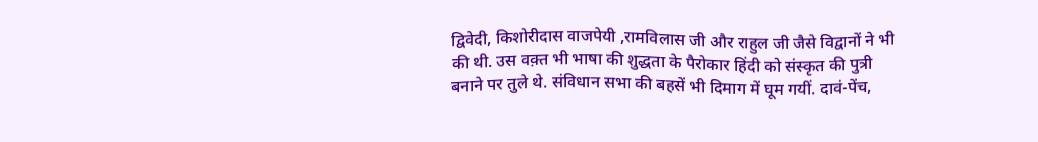द्विवेदी, किशोरीदास वाजपेयी ,रामविलास जी और राहुल जी जैसे विद्वानों ने भी की थी. उस वक़्त भी भाषा की शुद्धता के पैरोकार हिंदी को संस्कृत की पुत्री बनाने पर तुले थे. संविधान सभा की बहसें भी दिमाग में घूम गयीं. दावं-पेंच,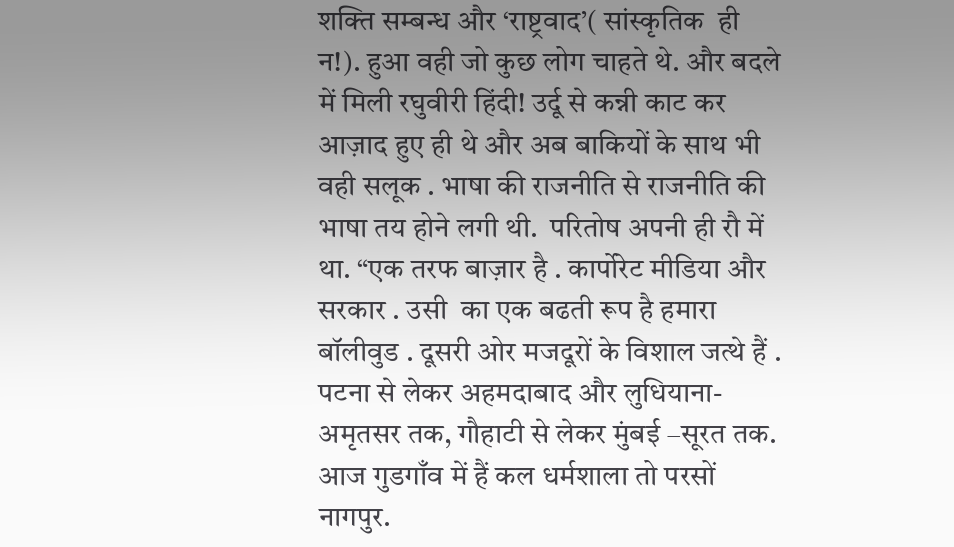शक्ति सम्बन्ध और ‘राष्ट्रवाद’( सांस्कृतिक  ही न!). हुआ वही जो कुछ लोग चाहते थे. और बदले में मिली रघुवीरी हिंदी! उर्दू से कन्नी काट कर आज़ाद हुए ही थे और अब बाकियों के साथ भी वही सलूक . भाषा की राजनीति से राजनीति की भाषा तय होने लगी थी.  परितोष अपनी ही रौ में था. “एक तरफ बाज़ार है . कार्पोरेट मीडिया और सरकार . उसी  का एक बढती रूप है हमारा बॉलीवुड . दूसरी ओर मजदूरों के विशाल जत्थे हैं . पटना से लेकर अहमदाबाद और लुधियाना-अमृतसर तक, गौहाटी से लेकर मुंबई –सूरत तक. आज गुडगाँव में हैं कल धर्मशाला तो परसों नागपुर.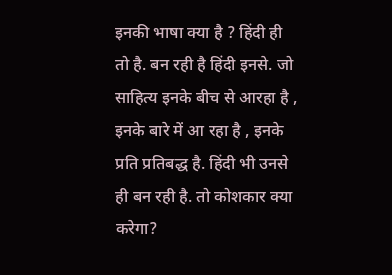इनकी भाषा क्या है ? हिंदी ही तो है. बन रही है हिंदी इनसे. जो साहित्य इनके बीच से आरहा है , इनके बारे में आ रहा है , इनके प्रति प्रतिबद्ध है. हिंदी भी उनसे ही बन रही है. तो कोशकार क्या करेगा?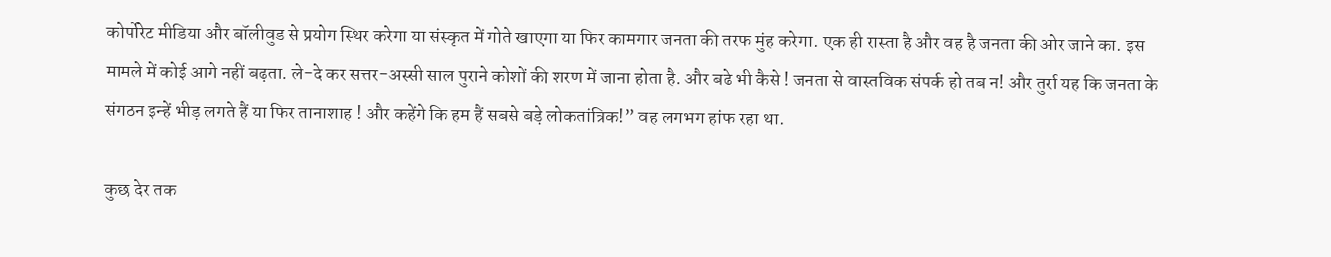कोर्पोरेट मीडिया और बॉलीवुड से प्रयोग स्थिर करेगा या संस्कृत में गोते खाएगा या फिर कामगार जनता की तरफ मुंह करेगा. एक ही रास्ता है और वह है जनता की ओर जाने का. इस मामले में कोई आगे नहीं बढ़ता. ले-दे कर सत्तर-अस्सी साल पुराने कोशों की शरण में जाना होता है. और बढे भी कैसे ! जनता से वास्तविक संपर्क हो तब न! और तुर्रा यह कि जनता के संगठन इन्हें भीड़ लगते हैं या फिर तानाशाह ! और कहेंगे कि हम हैं सबसे बड़े लोकतांत्रिक!” वह लगभग हांफ रहा था.

कुछ देर तक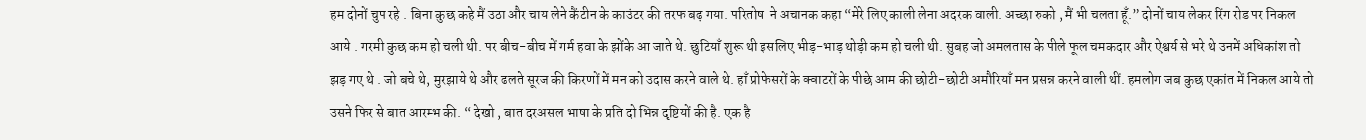हम दोनों चुप रहे . बिना कुछ कहे मैं उठा और चाय लेने कैंटीन के काउंटर की तरफ बढ़ गया. परितोष  ने अचानक कहा “मेरे लिए काली लेना अदरक वाली. अच्छा रुको , मैं भी चलता हूँ.” दोनों चाय लेकर रिंग रोड पर निकल आये . गरमी कुछ कम हो चली थी. पर बीच-बीच में गर्म हवा के झोंके आ जाते थे. छुटियाँ शुरू थी इसलिए भीड़-भाड़ थोड़ी कम हो चली थी. सुबह जो अमलतास के पीले फूल चमकदार और ऐश्वर्य से भरे थे उनमें अधिकांश तो झड़ गए थे . जो बचे थे, मुरझाये थे और ढलते सूरज की किरणों में मन को उदास करने वाले थे. हाँ प्रोफेसरों के क्वाटरों के पीछे आम की छोटी-छोटी अमौरियाँ मन प्रसन्न करने वाली थीं. हमलोग जब कुछ एकांत में निकल आये तो उसने फिर से बात आरम्भ की. “ देखो , बात दरअसल भाषा के प्रति दो भिन्न दृष्टियों की है. एक है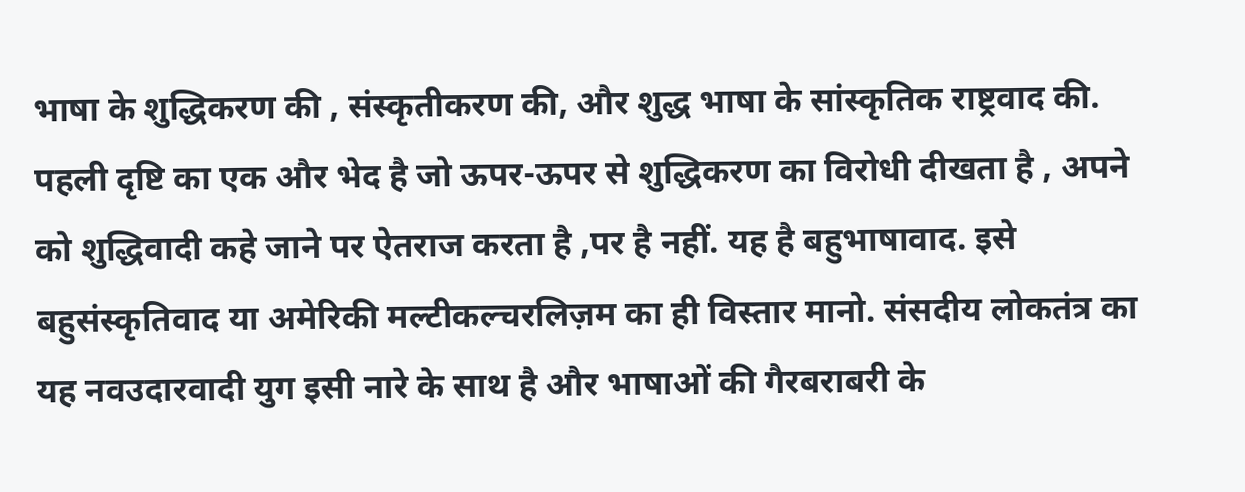भाषा के शुद्धिकरण की , संस्कृतीकरण की, और शुद्ध भाषा के सांस्कृतिक राष्ट्रवाद की. पहली दृष्टि का एक और भेद है जो ऊपर-ऊपर से शुद्धिकरण का विरोधी दीखता है , अपने को शुद्धिवादी कहे जाने पर ऐतराज करता है ,पर है नहीं. यह है बहुभाषावाद. इसे बहुसंस्कृतिवाद या अमेरिकी मल्टीकल्चरलिज़म का ही विस्तार मानो. संसदीय लोकतंत्र का यह नवउदारवादी युग इसी नारे के साथ है और भाषाओं की गैरबराबरी के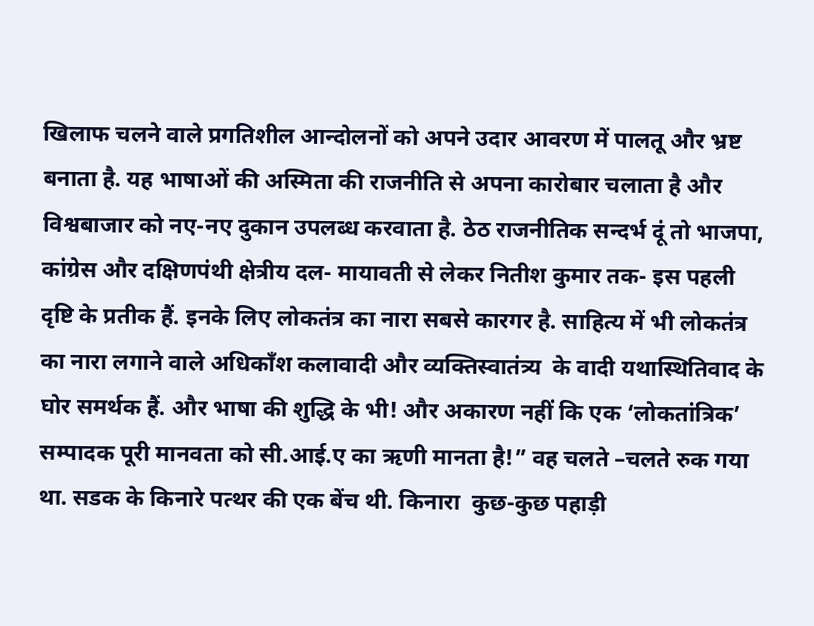खिलाफ चलने वाले प्रगतिशील आन्दोलनों को अपने उदार आवरण में पालतू और भ्रष्ट बनाता है. यह भाषाओं की अस्मिता की राजनीति से अपना कारोबार चलाता है और विश्वबाजार को नए-नए दुकान उपलब्ध करवाता है. ठेठ राजनीतिक सन्दर्भ दूं तो भाजपा, कांग्रेस और दक्षिणपंथी क्षेत्रीय दल- मायावती से लेकर नितीश कुमार तक- इस पहली दृष्टि के प्रतीक हैं. इनके लिए लोकतंत्र का नारा सबसे कारगर है. साहित्य में भी लोकतंत्र का नारा लगाने वाले अधिकाँश कलावादी और व्यक्तिस्वातंत्र्य  के वादी यथास्थितिवाद के घोर समर्थक हैं. और भाषा की शुद्धि के भी! और अकारण नहीं कि एक ‘लोकतांत्रिक’ सम्पादक पूरी मानवता को सी.आई.ए का ऋणी मानता है!” वह चलते –चलते रुक गया था. सडक के किनारे पत्थर की एक बेंच थी. किनारा  कुछ-कुछ पहाड़ी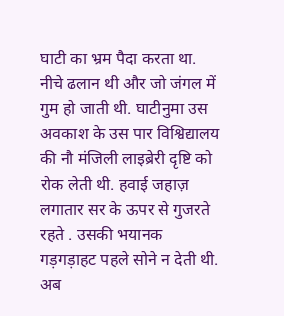घाटी का भ्रम पैदा करता था. नीचे ढलान थी और जो जंगल में गुम हो जाती थी. घाटीनुमा उस अवकाश के उस पार विश्विद्यालय की नौ मंजिली लाइब्रेरी दृष्टि को रोक लेती थी. हवाई जहाज़ लगातार सर के ऊपर से गुजरते रहते . उसकी भयानक गड़गड़ाहट पहले सोने न देती थी. अब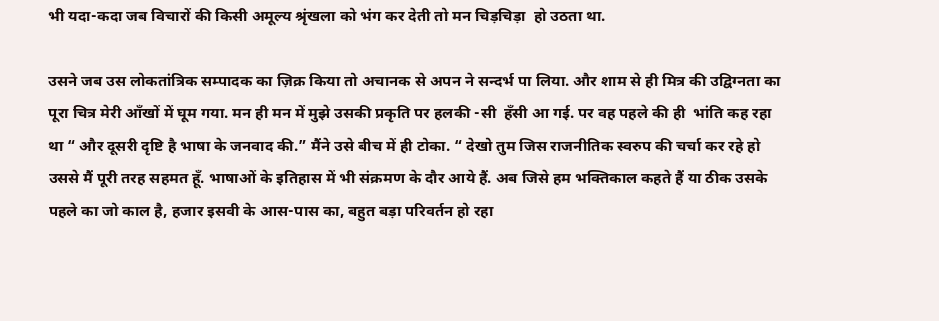भी यदा-कदा जब विचारों की किसी अमूल्य श्रृंखला को भंग कर देती तो मन चिड़चिड़ा  हो उठता था.

उसने जब उस लोकतांत्रिक सम्पादक का ज़िक्र किया तो अचानक से अपन ने सन्दर्भ पा लिया. और शाम से ही मित्र की उद्विग्नता का पूरा चित्र मेरी आँखों में घूम गया. मन ही मन में मुझे उसकी प्रकृति पर हलकी -सी  हँसी आ गई. पर वह पहले की ही  भांति कह रहा था “ और दूसरी दृष्टि है भाषा के जनवाद की.” मैंने उसे बीच में ही टोका. “ देखो तुम जिस राजनीतिक स्वरुप की चर्चा कर रहे हो उससे मैं पूरी तरह सहमत हूँ. भाषाओं के इतिहास में भी संक्रमण के दौर आये हैं. अब जिसे हम भक्तिकाल कहते हैं या ठीक उसके पहले का जो काल है, हजार इसवी के आस-पास का, बहुत बड़ा परिवर्तन हो रहा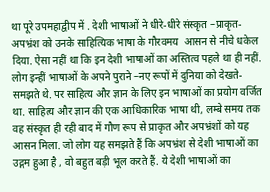था पूरे उपमहाद्वीप में . देशी भाषाओं ने धीरे-धीरे संस्कृत –प्राकृत-अपभ्रंश को उनके साहित्यिक भाषा के गौरवमय  आसन से नीचे धकेल दिया. ऐसा नहीं था कि इन देशी भाषाओं का अस्तित्व पहले था ही नहीं. लोग इन्हीं भाषाओं के अपने पुराने –नए रूपों में दुनिया को देखते- समझते थे. पर साहित्य और ज्ञान के लिए इन भाषाओं का प्रयोग वर्जित था. साहित्य और ज्ञान की एक आधिकारिक भाषा थी, लम्बे समय तक वह संस्कृत ही रही बाद में गौण रूप से प्राकृत और अपभ्रंशों को यह आसन मिला. जो लोग यह समझते हैं कि अपभ्रंश से देशी भाषाओं का उद्गम हुआ है , वो बहुत बड़ी भूल करते हैं. ये देशी भाषाओं का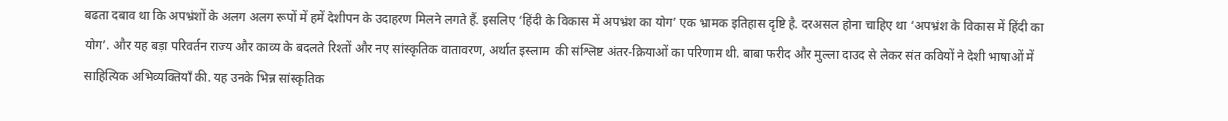बढता दबाव था कि अपभ्रंशों के अलग अलग रूपों में हमें देशीपन के उदाहरण मिलने लगते हैं. इसलिए ‘हिंदी के विकास में अपभ्रंश का योग’ एक भ्रामक इतिहास दृष्टि है. दरअसल होना चाहिए था ‘अपभ्रंश के विकास में हिंदी का योग’. और यह बड़ा परिवर्तन राज्य और काव्य के बदलते रिश्तों और नए सांस्कृतिक वातावरण, अर्थात इस्लाम  की संश्लिष्ट अंतर-क्रियाओं का परिणाम थी. बाबा फरीद और मुल्ला दाउद से लेकर संत कवियों ने देशी भाषाओं में साहित्यिक अभिव्यक्तियाँ की. यह उनके भिन्न सांस्कृतिक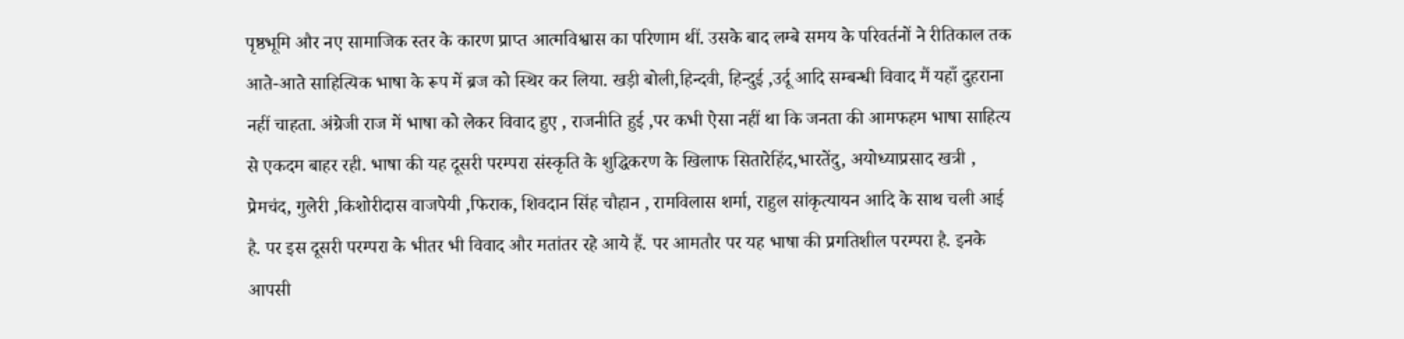पृष्ठभूमि और नए सामाजिक स्तर के कारण प्राप्त आत्मविश्वास का परिणाम थीं. उसके बाद लम्बे समय के परिवर्तनों ने रीतिकाल तक आते-आते साहित्यिक भाषा के रूप में ब्रज को स्थिर कर लिया. खड़ी बोली,हिन्दवी, हिन्दुई ,उर्दू आदि सम्बन्धी विवाद मैं यहाँ दुहराना नहीं चाहता. अंग्रेजी राज में भाषा को लेकर विवाद हुए , राजनीति हुई ,पर कभी ऐसा नहीं था कि जनता की आमफहम भाषा साहित्य से एकदम बाहर रही. भाषा की यह दूसरी परम्परा संस्कृति के शुद्धिकरण के खिलाफ सितारेहिंद,भारतेंदु, अयोध्याप्रसाद खत्री , प्रेमचंद, गुलेरी ,किशोरीदास वाजपेयी ,फिराक, शिवदान सिंह चौहान , रामविलास शर्मा, राहुल सांकृत्यायन आदि के साथ चली आई है. पर इस दूसरी परम्परा के भीतर भी विवाद और मतांतर रहे आये हैं. पर आमतौर पर यह भाषा की प्रगतिशील परम्परा है. इनके आपसी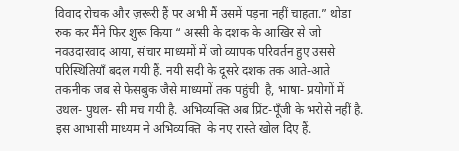विवाद रोचक और ज़रूरी हैं पर अभी मैं उसमें पड़ना नहीं चाहता.” थोडा रुक कर मैंने फिर शुरू किया “ अस्सी के दशक के आखिर से जो नवउदारवाद आया, संचार माध्यमों में जो व्यापक परिवर्तन हुए उससे परिस्थितियाँ बदल गयी हैं. नयी सदी के दूसरे दशक तक आते-आते तकनीक जब से फेसबुक जैसे माध्यमों तक पहुंची  है, भाषा- प्रयोगों में उथल- पुथल- सी मच गयी है. अभिव्यक्ति अब प्रिंट-पूँजी के भरोसे नहीं है. इस आभासी माध्यम ने अभिव्यक्ति  के नए रास्ते खोल दिए हैं.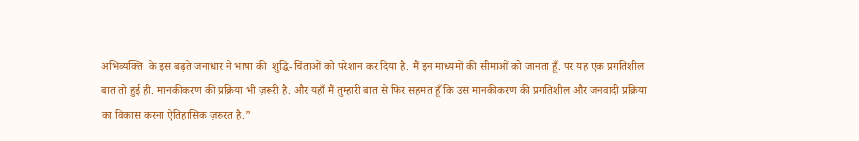अभिव्यक्ति  के इस बढ़ते जनाधार ने भाषा की  शुद्धि-चिंताओं को परेशान कर दिया है. मैं इन माध्यमों की सीमाओं को जानता हूँ. पर यह एक प्रगतिशील बात तो हुई ही. मानकीकरण की प्रक्रिया भी ज़रूरी है. और यहाँ मैं तुम्हारी बात से फिर सहमत हूँ कि उस मानकीकरण की प्रगतिशील और जनवादी प्रक्रिया का विकास करना ऐतिहासिक ज़रुरत है.”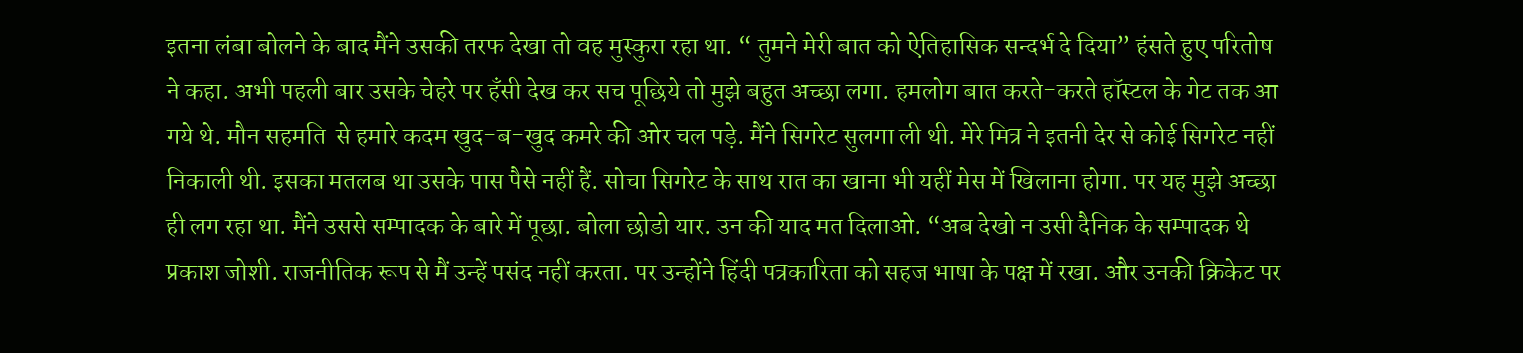इतना लंबा बोलने के बाद मैंने उसकी तरफ देखा तो वह मुस्कुरा रहा था. “ तुमने मेरी बात को ऐतिहासिक सन्दर्भ दे दिया” हंसते हुए परितोष ने कहा. अभी पहली बार उसके चेहरे पर हँसी देख कर सच पूछिये तो मुझे बहुत अच्छा लगा. हमलोग बात करते-करते हॉस्टल के गेट तक आ गये थे. मौन सहमति  से हमारे कदम खुद-ब-खुद कमरे की ओर चल पड़े. मैंने सिगरेट सुलगा ली थी. मेरे मित्र ने इतनी देर से कोई सिगरेट नहीं निकाली थी. इसका मतलब था उसके पास पैसे नहीं हैं. सोचा सिगरेट के साथ रात का खाना भी यहीं मेस में खिलाना होगा. पर यह मुझे अच्छा ही लग रहा था. मैंने उससे सम्पादक के बारे में पूछा. बोला छोडो यार. उन की याद मत दिलाओ. “अब देखो न उसी दैनिक के सम्पादक थे प्रकाश जोशी. राजनीतिक रूप से मैं उन्हें पसंद नहीं करता. पर उन्होंने हिंदी पत्रकारिता को सहज भाषा के पक्ष में रखा. और उनकी क्रिकेट पर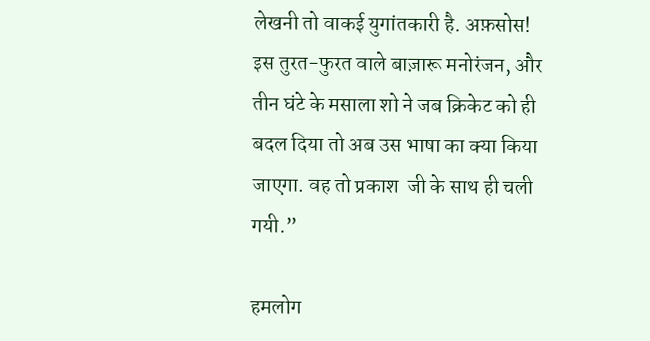लेखनी तो वाकई युगांतकारी है. अफ़सोस! इस तुरत-फुरत वाले बाज़ारू मनोरंजन, और तीन घंटे के मसाला शो ने जब क्रिकेट को ही बदल दिया तो अब उस भाषा का क्या किया जाएगा. वह तो प्रकाश  जी के साथ ही चली गयी.”

हमलोग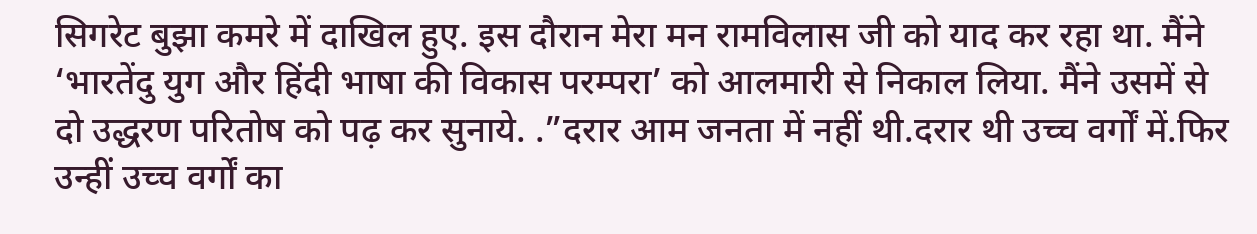सिगरेट बुझा कमरे में दाखिल हुए. इस दौरान मेरा मन रामविलास जी को याद कर रहा था. मैंने ‘भारतेंदु युग और हिंदी भाषा की विकास परम्परा’ को आलमारी से निकाल लिया. मैंने उसमें से दो उद्धरण परितोष को पढ़ कर सुनाये. .”दरार आम जनता में नहीं थी.दरार थी उच्च वर्गों में.फिर उन्हीं उच्च वर्गों का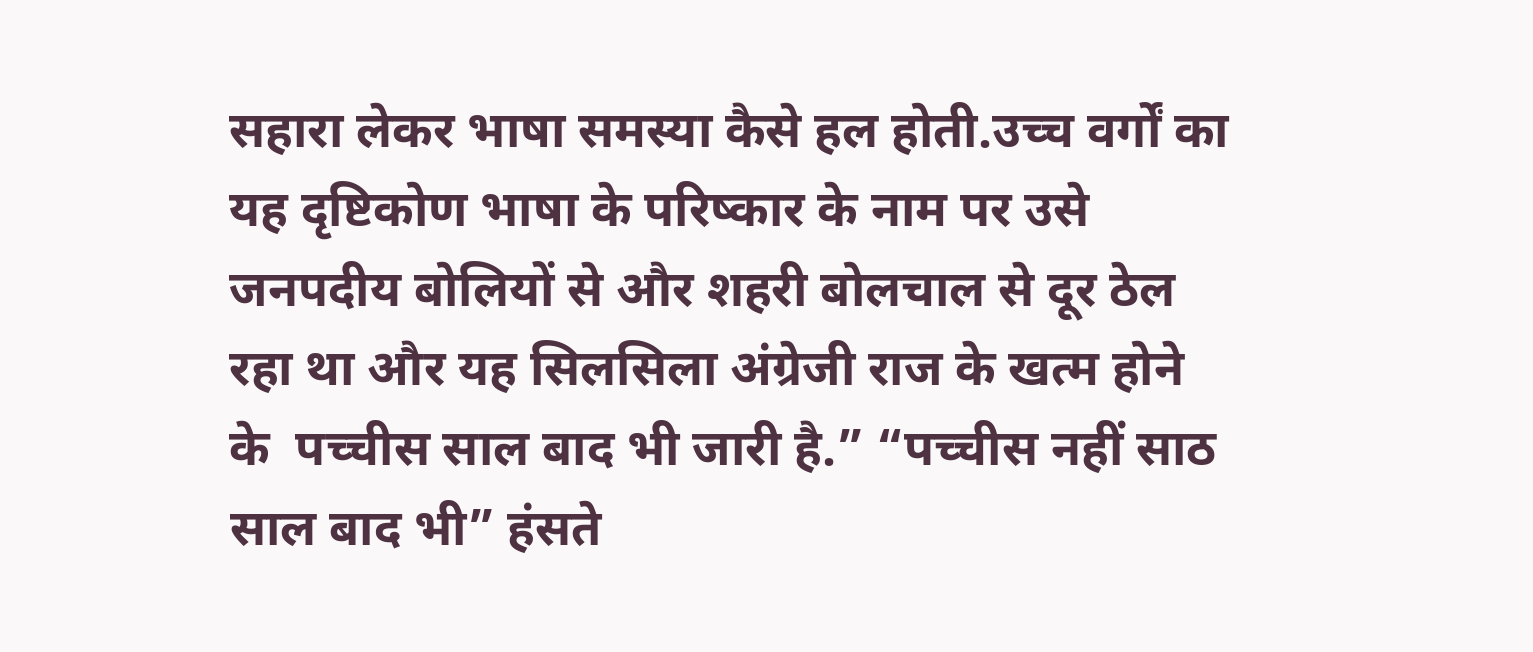सहारा लेकर भाषा समस्या कैसे हल होती.उच्च वर्गों का यह दृष्टिकोण भाषा के परिष्कार के नाम पर उसे जनपदीय बोलियों से और शहरी बोलचाल से दूर ठेल रहा था और यह सिलसिला अंग्रेजी राज के खत्म होने के  पच्चीस साल बाद भी जारी है.” “पच्चीस नहीं साठ साल बाद भी” हंसते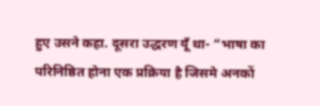हुए उसने कहा. दूसरा उद्धरण यूँ था- “भाषा का परिनिष्ठित होना एक प्रक्रिया है जिसमे अनकों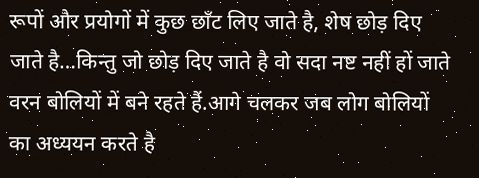रूपों और प्रयोगों में कुछ छाँट लिए जाते है, शेष छोड़ दिए जाते है…किन्तु जो छोड़ दिए जाते है वो सदा नष्ट नहीं हों जाते वरन बोलियों में बने रहते हैं.आगे चलकर जब लोग बोलियों का अध्ययन करते है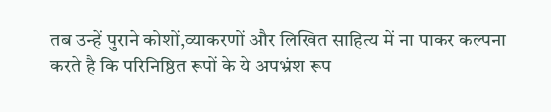तब उन्हें पुराने कोशों,व्याकरणों और लिखित साहित्य में ना पाकर कल्पना करते है कि परिनिष्ठित रूपों के ये अपभ्रंश रूप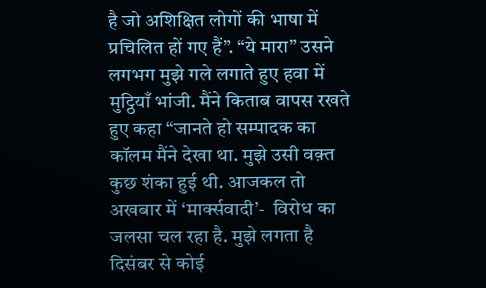है जो अशिक्षित लोगों की भाषा में प्रचिलित हों गए हैं”. “ये मारा” उसने लगभग मुझे गले लगाते हुए हवा में मुट्ठियाँ भांजी. मैंने किताब वापस रखते हुए कहा “जानते हो सम्पादक का कॉलम मैंने देखा था. मुझे उसी वक़्त कुछ शंका हुई थी. आजकल तो अखबार में ‘मार्क्सवादी’-  विरोध का जलसा चल रहा है. मुझे लगता है दिसंबर से कोई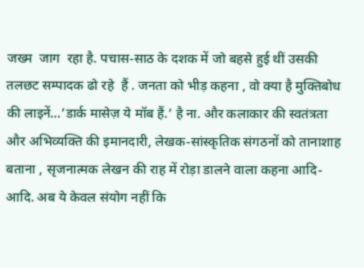जख्म  जाग  रहा है. पचास-साठ के दशक में जो बहसे हुई थीं उसकी तलछट सम्पादक ढो रहे  हैं . जनता को भीड़ कहना , वो क्या है मुक्तिबोध की लाइनें…’डार्क मासेज़ ये मॉब हैं.’ है ना. और कलाकार की स्वतंत्रता  और अभिव्यक्ति की इमानदारी, लेखक-सांस्कृतिक संगठनों को तानाशाह बताना , सृजनात्मक लेखन की राह में रोड़ा डालने वाला कहना आदि-आदि. अब ये केवल संयोग नहीं कि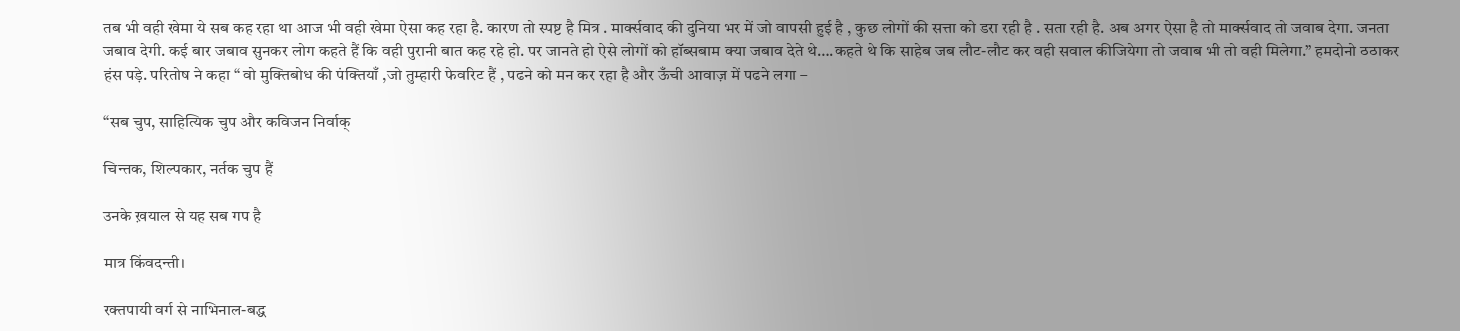तब भी वही खेमा ये सब कह रहा था आज भी वही खेमा ऐसा कह रहा है. कारण तो स्पष्ट है मित्र . मार्क्सवाद की दुनिया भर में जो वापसी हुई है , कुछ लोगों की सत्ता को डरा रही है . सता रही है. अब अगर ऐसा है तो मार्क्सवाद तो जवाब देगा. जनता जबाव देगी. कई बार जबाव सुनकर लोग कहते हैं कि वही पुरानी बात कह रहे हो. पर जानते हो ऐसे लोगों को हॉब्सबाम क्या जबाव देते थे….कहते थे कि साहेब जब लौट-लौट कर वही सवाल कीजियेगा तो जवाब भी तो वही मिलेगा.” हमदोनो ठठाकर हंस पड़े. परितोष ने कहा “ वो मुक्तिबोध की पंक्तियाँ ,जो तुम्हारी फेवरिट हैं , पढने को मन कर रहा है और ऊँची आवाज़ में पढने लगा –

“सब चुप, साहित्यिक चुप और कविजन निर्वाक्

चिन्तक, शिल्पकार, नर्तक चुप हैं

उनके ख़याल से यह सब गप है

मात्र किंवदन्ती।

रक्तपायी वर्ग से नाभिनाल-बद्ध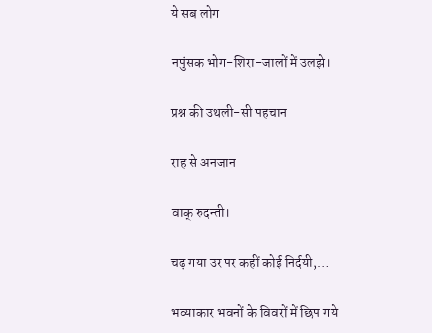ये सब लोग

नपुंसक भोग-शिरा-जालों में उलझे।

प्रश्न की उथली-सी पहचान

राह से अनजान

वाक् रुदन्ती।

चढ़ गया उर पर कहीं कोई निर्दयी,…

भव्याकार भवनों के विवरों में छिप गये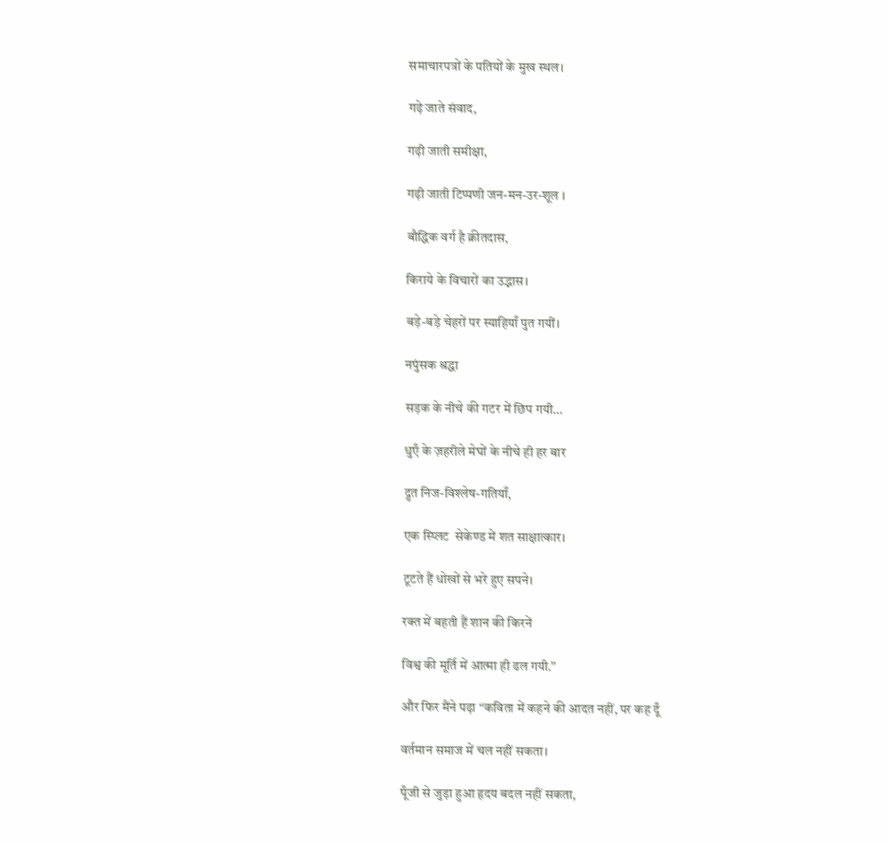समाचारपत्रों के पतियों के मुख स्थल।

गढ़े जाते संवाद,

गढ़ी जाती समीक्षा,

गढ़ी जाती टिप्पणी जन-मन-उर-शूल ।

बौद्धिक वर्ग है क्रीतदास,

किराये के विचारों का उद्भास।

बड़े-बड़े चेहरों पर स्याहियाँ पुत गयीं।

नपुंसक श्रद्धा

सड़क के नीचे की गटर में छिप गयी…

धुएँ के ज़हरीले मेघों के नीचे ही हर बार

द्रुत निज-विश्लेष-गतियाँ,

एक स्प्लिट  सेकेण्ड में शत साक्षात्कार।

टूटते हैं धोखों से भरे हुए सपने।

रक्त में बहती हैं शान की किरनें

विश्व की मूर्ति में आत्मा ही ढल गयी.”

और फिर मैंने पढ़ा “कविता में कहने की आदत नहीं, पर कह दूँ

वर्तमान समाज में चल नहीं सकता।

पूँजी से जुड़ा हुआ हृदय बदल नहीं सकता,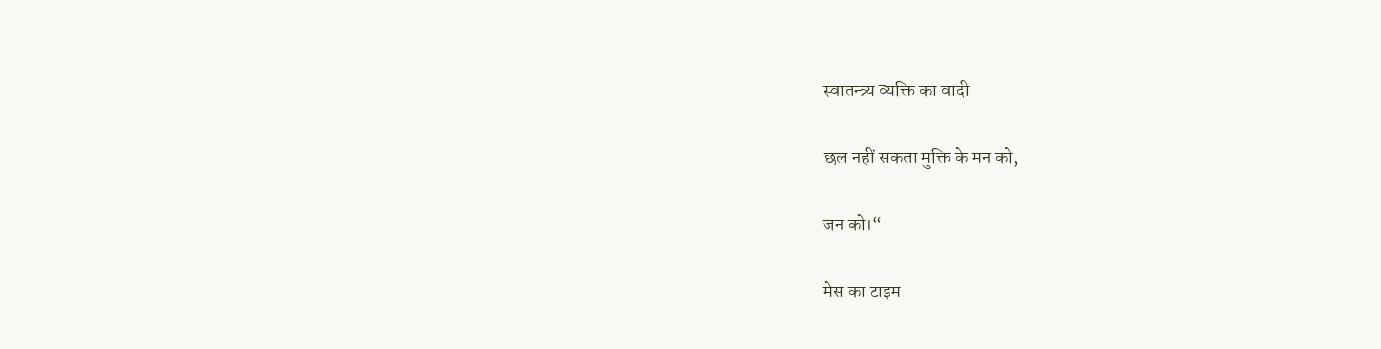स्वातन्त्र्य व्यक्ति का वादी

छल नहीं सकता मुक्ति के मन को,

जन को।“

मेस का टाइम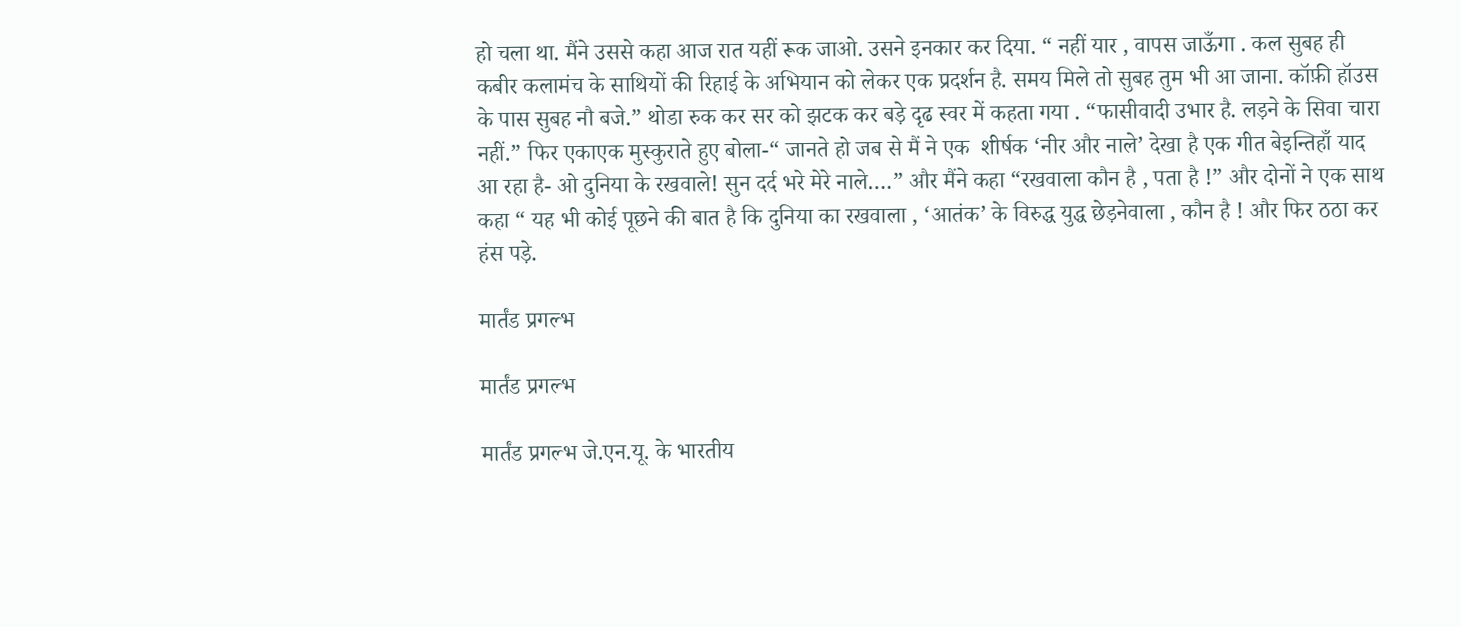हो चला था. मैंने उससे कहा आज रात यहीं रूक जाओ. उसने इनकार कर दिया. “ नहीं यार , वापस जाऊँगा . कल सुबह ही कबीर कलामंच के साथियों की रिहाई के अभियान को लेकर एक प्रदर्शन है. समय मिले तो सुबह तुम भी आ जाना. कॉफ़ी हॉउस के पास सुबह नौ बजे.” थोडा रुक कर सर को झटक कर बड़े दृढ स्वर में कहता गया . “फासीवादी उभार है. लड़ने के सिवा चारा नहीं.” फिर एकाएक मुस्कुराते हुए बोला-“ जानते हो जब से मैं ने एक  शीर्षक ‘नीर और नाले’ देखा है एक गीत बेइन्तिहाँ याद आ रहा है- ओ दुनिया के रखवाले! सुन दर्द भरे मेरे नाले….” और मैंने कहा “रखवाला कौन है , पता है !” और दोनों ने एक साथ कहा “ यह भी कोई पूछने की बात है कि दुनिया का रखवाला , ‘आतंक’ के विरुद्ध युद्ध छेड़नेवाला , कौन है ! और फिर ठठा कर हंस पड़े.

मार्तंड प्रगल्भ

मार्तंड प्रगल्भ

मार्तंड प्रगल्भ जे.एन.यू. के भारतीय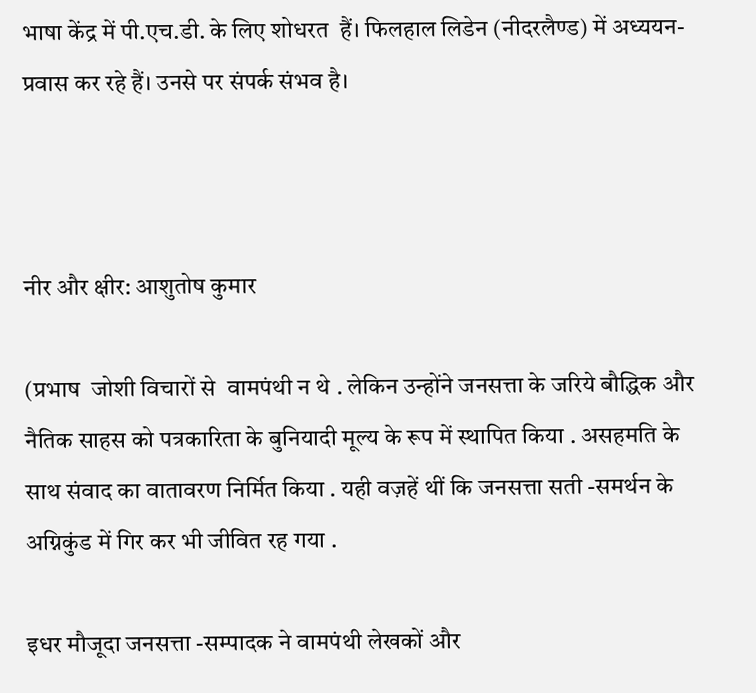भाषा केंद्र में पी.एच.डी. के लिए शोधरत  हैं। फिलहाल लिडेन (नीदरलैण्ड) में अध्ययन-प्रवास कर रहे हैं। उनसे पर संपर्क संभव है।



नीर और क्षीर: आशुतोष कुमार

(प्रभाष  जोशी विचारों से  वामपंथी न थे . लेकिन उन्होंने जनसत्ता के जरिये बौद्धिक और नैतिक साहस को पत्रकारिता के बुनियादी मूल्य के रूप में स्थापित किया . असहमति के साथ संवाद का वातावरण निर्मित किया . यही वज़हें थीं कि जनसत्ता सती -समर्थन के अग्निकुंड में गिर कर भी जीवित रह गया .

इधर मौजूदा जनसत्ता -सम्पादक ने वामपंथी लेखकों और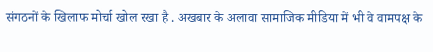संगठनों के खिलाफ मोर्चा खोल रखा है . अखबार के अलावा सामाजिक मीडिया में भी वे वामपक्ष के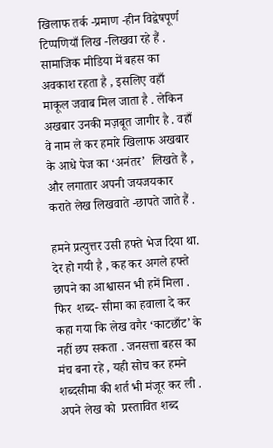खिलाफ तर्क -प्रमाण -हीन विद्वेषपूर्ण टिप्पणियाँ लिख -लिखवा रहे हैं . सामाजिक मीडिया में बहस का अवकाश रहता है , इसलिए वहाँ माकूल जवाब मिल जाता है . लेकिन अखबार उनकी मज़बूत जागीर है . वहाँ  वे नाम ले कर हमारे खिलाफ अखबार के आधे पेज का ‘अनंतर’  लिखते हैं , और लगातार अपनी जयजयकार कराते लेख लिखवाते -छापते जाते हैं .

हमने प्रत्युत्तर उसी हफ्ते भेज दिया था. देर हो गयी है , कह कर अगले हफ्ते छापने का आश्वासन भी हमें मिला . फिर  शब्द- सीमा का हवाला दे कर कहा गया कि लेख वगैर ‘काटछाँट’ के नहीं छप सकता . जनसत्ता बहस का मंच बना रहे , यही सोच कर हमने शब्दसीमा की शर्त भी मंजूर कर ली . अपने लेख को  प्रस्तावित शब्द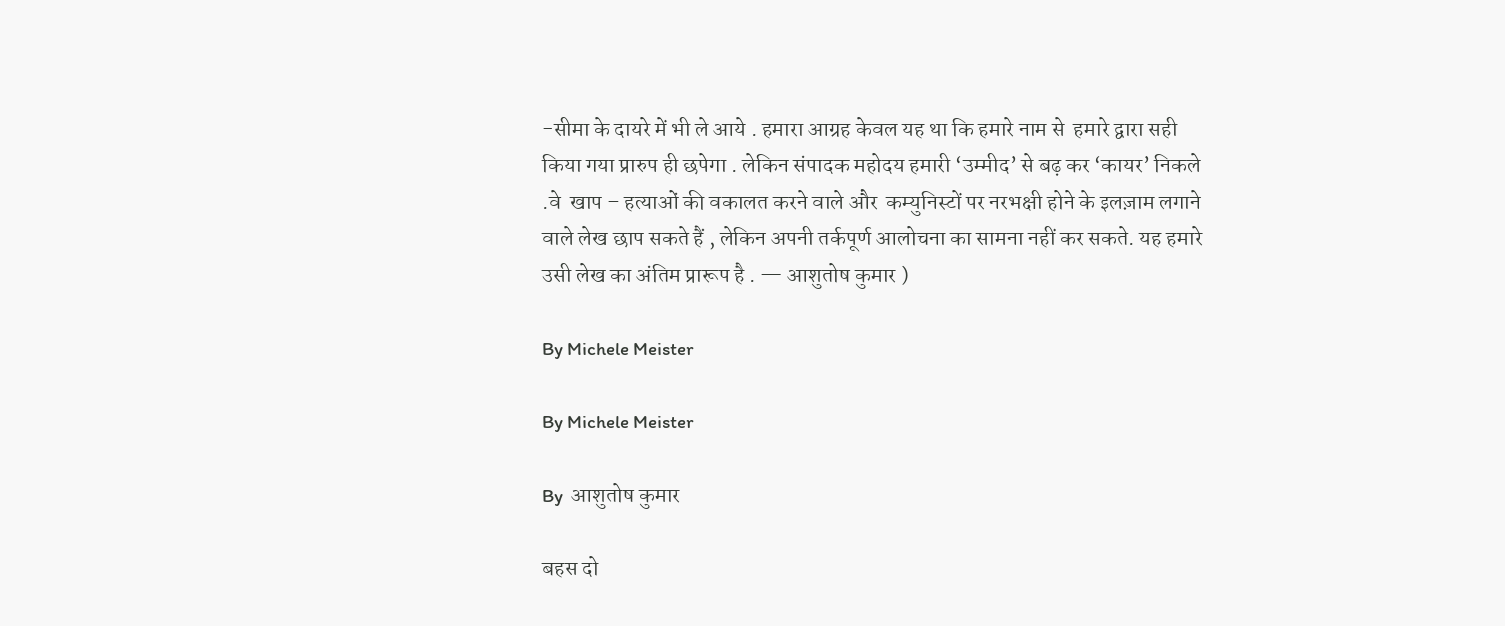-सीमा के दायरे में भी ले आये . हमारा आग्रह केवल यह था कि हमारे नाम से  हमारे द्वारा सही किया गया प्रारुप ही छपेगा . लेकिन संपादक महोदय हमारी ‘उम्मीद’ से बढ़ कर ‘कायर’ निकले .वे  खाप – हत्याओं की वकालत करने वाले और  कम्युनिस्टों पर नरभक्षी होने के इलज़ाम लगाने वाले लेख छाप सकते हैं , लेकिन अपनी तर्कपूर्ण आलोचना का सामना नहीं कर सकते. यह हमारे  उसी लेख का अंतिम प्रारूप है . — आशुतोष कुमार )

By Michele Meister

By Michele Meister

By  आशुतोष कुमार

बहस दो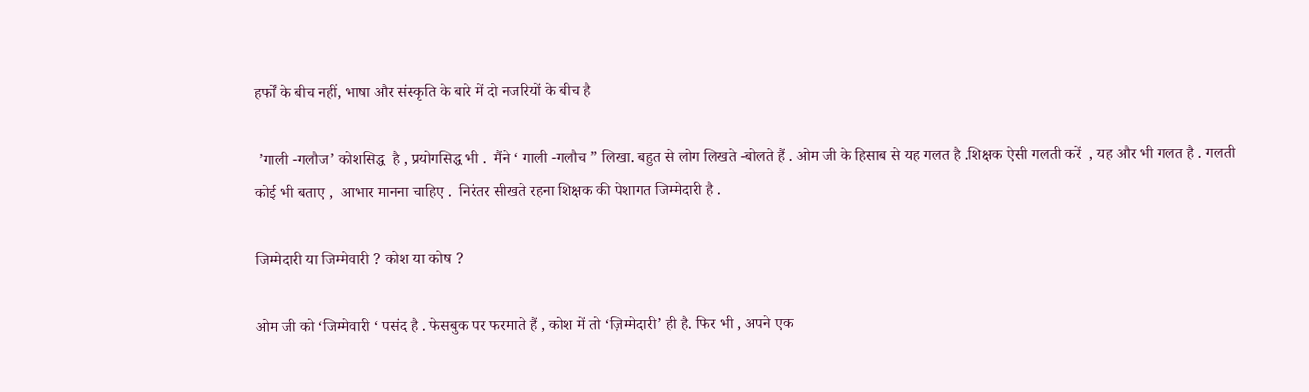हर्फों के बीच नहीं, भाषा और संस्कृति के बारे में दो नजरियों के बीच है

 ’गाली -गलौज’ कोशसिद्ध  है , प्रयोगसिद्ध भी .  मैंने ‘ गाली -गलौच ” लिखा. बहुत से लोग लिखते -बोलते हैं . ओम जी के हिसाब से यह गलत है .शिक्षक ऐसी गलती करें  , यह और भी गलत है . गलती कोई भी बताए ,  आभार मानना चाहिए .  निरंतर सीखते रहना शिक्षक की पेशागत जिम्मेदारी है .

जिम्मेदारी या जिम्मेवारी ? कोश या कोष ?

ओम जी को ‘जिम्मेवारी ‘ पसंद है . फेसबुक पर फरमाते हैं , कोश में तो ‘ज़िम्मेदारी’ ही है. फिर भी , अपने एक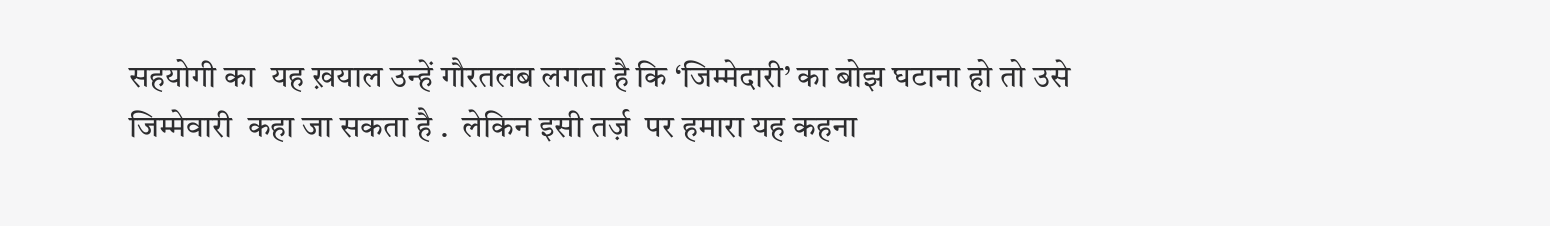सहयोगी का  यह ख़याल उन्हें गौरतलब लगता है कि ‘जिम्मेदारी’ का बोझ घटाना हो तो उसे जिम्मेवारी  कहा जा सकता है .  लेकिन इसी तर्ज़  पर हमारा यह कहना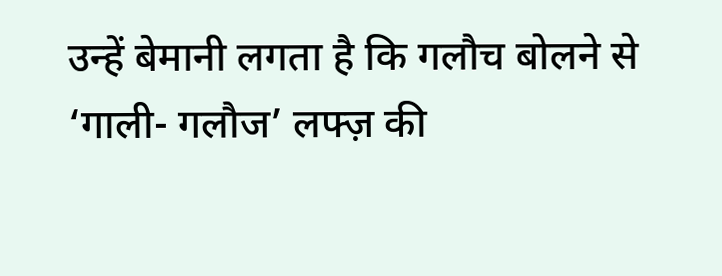उन्हें बेमानी लगता है कि गलौच बोलने से ‘गाली- गलौज’ लफ्ज़ की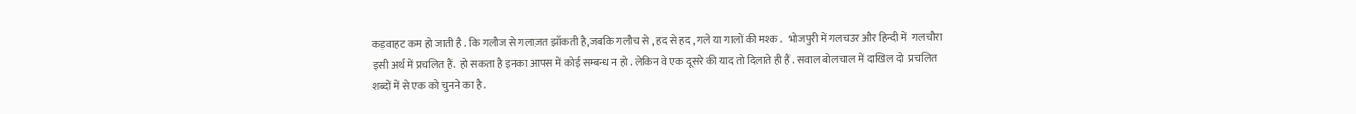कड़वाहट कम हो जाती है . कि गलौज से गलाज़त झाँकती है,जबकि गलौच से , हद से हद , गले या गालों की मश्क .   भोजपुरी में गलचउर और हिन्दी में  गलचौरा   इसी अर्थ में प्रचलित हैं.  हो सकता है इनका आपस में कोई सम्बन्ध न हो . लेकिन वे एक दूसरे की याद तो दिलाते ही हैं . सवाल बोलचाल में दाखिल दो  प्रचलित शब्दों में से एक को चुनने का है .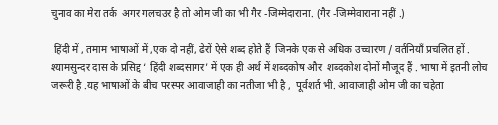चुनाव का मेरा तर्क  अगर गलचउर है तो ओम जी का भी गैर -जिम्मेदाराना. (गैर -जिम्मेवाराना नहीं .)

 हिंदी में , तमाम भाषाओं में ,एक दो नहीं, ढेरों ऐसे शब्द होते हैं  जिनके एक से अधिक उच्चारण / वर्तनियाँ प्रचलित हों .  श्यामसुन्दर दास के प्रसिद्द ‘ हिंदी शब्दसागर’ में एक ही अर्थ में शब्दकोष और  शब्दकोश दोनों मौजूद हैं . भाषा में इतनी लोच जरूरी है .यह भाषाओं के बीच परस्पर आवाजाही का नतीजा भी है ,  पूर्वशर्त भी. आवाजाही ओम जी का चहेता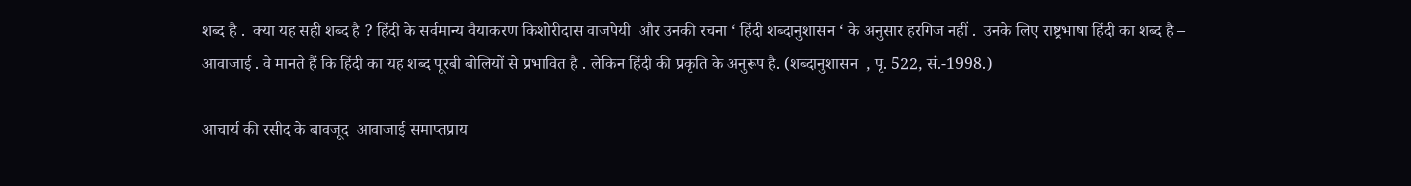शब्द है .  क्या यह सही शब्द है ? हिंदी के सर्वमान्य वैयाकरण किशोरीदास वाजपेयी  और उनकी रचना ‘ हिंदी शब्दानुशासन ‘ के अनुसार हरगिज नहीं .  उनके लिए राष्ट्रभाषा हिंदी का शब्द है – आवाजाई . वे मानते हैं कि हिंदी का यह शब्द पूरबी बोलियों से प्रभावित है . लेकिन हिंदी की प्रकृति के अनुरूप है. (शब्दानुशासन  , पृ. 522, सं.-1998.)

आचार्य की रसीद के बावजूद  आवाजाई समाप्तप्राय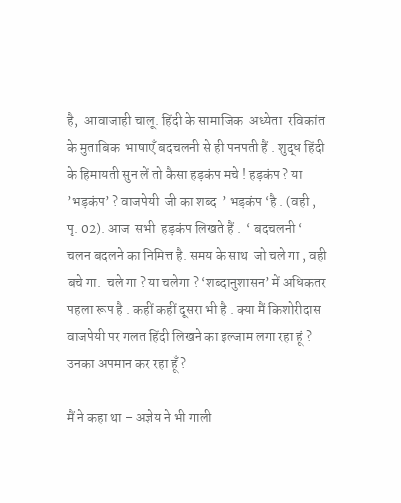है,  आवाजाही चालू. हिंदी के सामाजिक  अध्येता  रविकांत  के मुताबिक  भाषाएँ बदचलनी से ही पनपती हैं . शुद्ध हिंदी के हिमायती सुन लें तो कैसा हड़कंप मचे ! हड़कंप ? या  ’भड़कंप’ ? वाजपेयी  जी का शब्द  ’ भड़कंप ‘है . (वही , पृ. 02). आज  सभी  हड़कंप लिखते हैं .  ‘ बदचलनी ‘  चलन बदलने का निमित्त है. समय के साथ  जो चले गा , वही  बचे गा.  चले गा ? या चलेगा ? ‘शब्दानुशासन’ में अधिकतर पहला रूप है . कहीं कहीं दूसरा भी है . क्या मैं किशोरीदास वाजपेयी पर गलत हिंदी लिखने का इल्जाम लगा रहा हूं ? उनका अपमान कर रहा हूँ ?

मैं ने कहा था – अज्ञेय ने भी गाली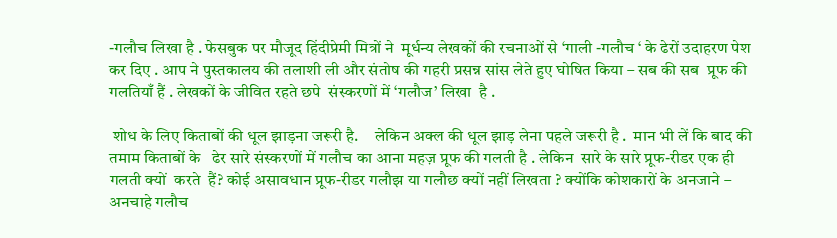-गलौच लिखा है . फेसबुक पर मौजूद हिंदीप्रेमी मित्रों ने  मूर्धन्य लेखकों की रचनाओं से ‘गाली -गलौच ‘ के ढेरों उदाहरण पेश कर दिए . आप ने पुस्तकालय की तलाशी ली और संतोष की गहरी प्रसन्न सांस लेते हुए घोषित किया – सब की सब  प्रूफ की गलतियाँ हैं . लेखकों के जीवित रहते छपे  संस्करणों में ‘गलौज’ लिखा  है .

 शोध के लिए किताबों की धूल झाड़ना जरूरी है.     लेकिन अक्ल की धूल झाड़ लेना पहले जरूरी है .  मान भी लें कि बाद की तमाम किताबों के   ढेर सारे संस्करणों में गलौच का आना महज़ प्रूफ की गलती है . लेकिन  सारे के सारे प्रूफ-रीडर एक ही गलती क्यों  करते  हैं? कोई असावधान प्रूफ-रीडर गलौझ या गलौछ क्यों नहीं लिखता ? क्योंकि कोशकारों के अनजाने – अनचाहे गलौच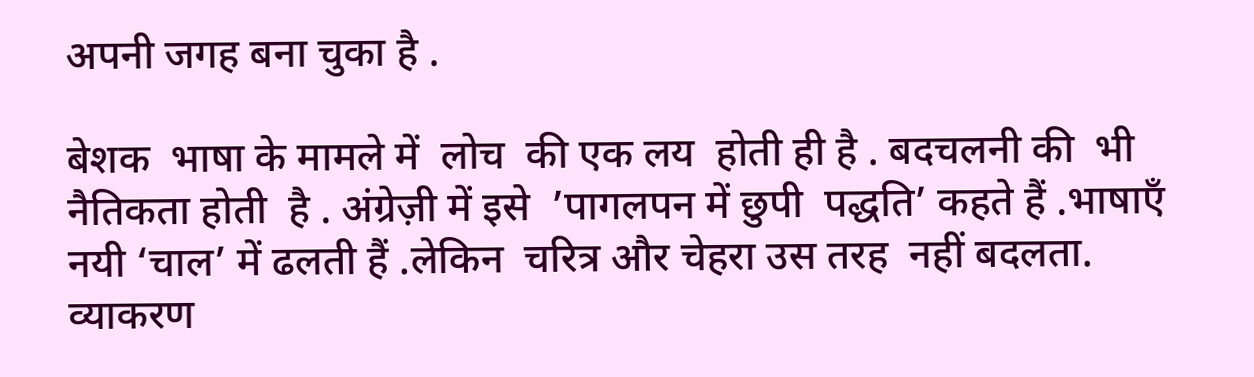अपनी जगह बना चुका है .

बेशक  भाषा के मामले में  लोच  की एक लय  होती ही है . बदचलनी की  भी  नैतिकता होती  है . अंग्रेज़ी में इसे  ’पागलपन में छुपी  पद्धति’ कहते हैं .भाषाएँ नयी ‘चाल’ में ढलती हैं .लेकिन  चरित्र और चेहरा उस तरह  नहीं बदलता.  व्याकरण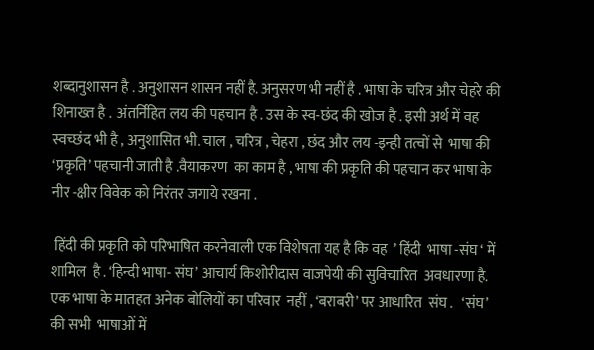शब्दानुशासन है . अनुशासन शासन नहीं है. अनुसरण भी नहीं है . भाषा के चरित्र और चेहरे की शिनाख्त है .  अंतर्निहित लय की पहचान है . उस के स्व-छंद की खोज है . इसी अर्थ में वह स्वच्छंद भी है , अनुशासित भी. चाल , चरित्र , चेहरा , छंद और लय -इन्ही तत्वों से  भाषा की ‘प्रकृति’ पहचानी जाती है .वैयाकरण  का काम है , भाषा की प्रकृति की पहचान कर भाषा के नीर -क्षीर विवेक को निरंतर जगाये रखना .

 हिंदी की प्रकृति को परिभाषित करनेवाली एक विशेषता यह है कि वह  ’ हिंदी  भाषा -संघ ‘ में शामिल  है . ‘हिन्दी भाषा- संघ’ आचार्य किशोरीदास वाजपेयी की सुविचारित  अवधारणा है. एक भाषा के मातहत अनेक बोलियों का परिवार  नहीं , ‘बराबरी’ पर आधारित  संघ .   ‘संघ’ की सभी  भाषाओं में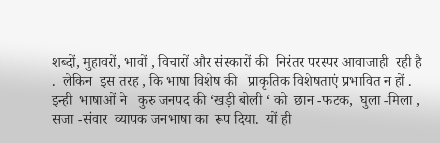शब्दों, मुहावरों, भावों , विचारों और संस्कारों की  निरंतर परस्पर आवाजाही  रही है .  लेकिन  इस तरह , कि भाषा विशेष की   प्राकृतिक विशेषताएं प्रभावित न हों .   इन्ही  भाषाओं ने   कुरु जनपद की ‘खड़ी बोली ‘ को  छान -फटक,  घुला -मिला , सजा -संवार  व्यापक जनभाषा का  रूप दिया.  यों ही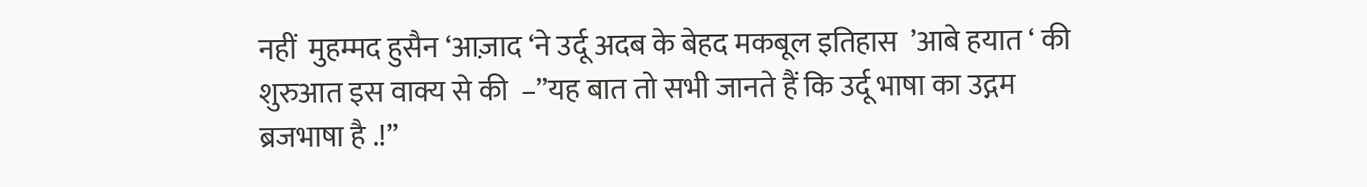नहीं  मुहम्मद हुसैन ‘आज़ाद ‘ने उर्दू अदब के बेहद मकबूल इतिहास  ’आबे हयात ‘ की शुरुआत इस वाक्य से की  –”यह बात तो सभी जानते हैं कि उर्दू भाषा का उद्गम ब्रजभाषा है .!”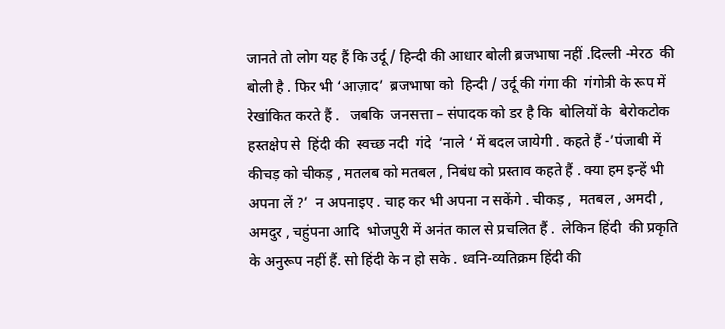जानते तो लोग यह हैं कि उर्दू / हिन्दी की आधार बोली ब्रजभाषा नहीं .दिल्ली -मेरठ  की बोली है . फिर भी ‘आज़ाद’  ब्रजभाषा को  हिन्दी / उर्दू की गंगा की  गंगोत्री के रूप में रेखांकित करते हैं .   जबकि  जनसत्ता – संपादक को डर है कि  बोलियों के  बेरोकटोक हस्तक्षेप से  हिंदी की  स्वच्छ नदी  गंदे  ’नाले ‘ में बदल जायेगी . कहते हैं -’पंजाबी में कीचड़ को चीकड़ , मतलब को मतबल , निबंध को प्रस्ताव कहते हैं . क्या हम इन्हें भी अपना लें ?’  न अपनाइए . चाह कर भी अपना न सकेंगे . चीकड़ ,  मतबल , अमदी , अमदुर , चहुंपना आदि  भोजपुरी में अनंत काल से प्रचलित हैं .  लेकिन हिंदी  की प्रकृति के अनुरूप नहीं हैं. सो हिंदी के न हो सके . ध्वनि-व्यतिक्रम हिंदी की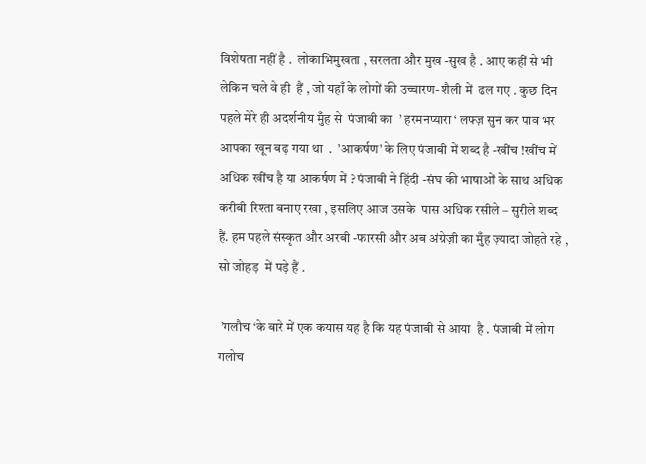विशेषता नहीं है .  लोकाभिमुखता , सरलता और मुख -सुख है . आए कहीं से भी  लेकिन चले वे ही  हैं , जो यहाँ के लोगों की उच्चारण- शैली में  ढल गए . कुछ दिन  पहले मेरे ही अदर्शनीय मुँह से  पंजाबी का  ’ हरमनप्यारा ‘ लफ्ज़ सुन कर पाव भर आपका खून बढ़ गया था  .  ’आकर्षण’ के लिए पंजाबी में शब्द है -खींच !खींच में अधिक खींच है या आकर्षण में ? पंजाबी ने हिंदी -संघ की भाषाओं के साथ अधिक करीबी रिश्ता बनाए रखा , इसलिए आज उसके  पास अधिक रसीले – सुरीले शब्द  हैं. हम पहले संस्कृत और अरबी -फारसी और अब अंग्रेज़ी का मुँह ज़्यादा जोहते रहे , सो जोहड़  में पड़े हैं .

 ’गलौच ‘के बारे में एक कयास यह है कि यह पंजाबी से आया  है . पंजाबी में लोग  गलोच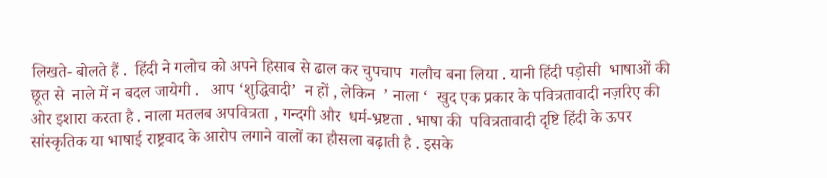लिखते- बोलते हैं .  हिंदी ने गलोच को अपने हिसाब से ढाल कर चुपचाप  गलौच बना लिया . यानी हिंदी पड़ोसी  भाषाओं की छूत से  नाले में न बदल जायेगी .   आप ‘शुद्धिवादी’  न हों , लेकिन  ’ नाला ‘  खुद एक प्रकार के पवित्रतावादी नज़रिए की ओर इशारा करता है . नाला मतलब अपवित्रता , गन्दगी और  धर्म-भ्रष्टता . भाषा की  पवित्रतावादी दृष्टि हिंदी के ऊपर सांस्कृतिक या भाषाई राष्ट्रवाद के आरोप लगाने वालों का हौसला बढ़ाती है . इसके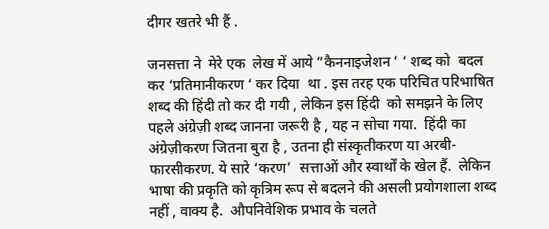दीगर खतरे भी हैं .

जनसत्ता ने  मेरे एक  लेख में आये ”कैननाइजेशन ‘ ‘ शब्द को  बदल कर ‘प्रतिमानीकरण ‘ कर दिया  था . इस तरह एक परिचित परिभाषित शब्द की हिंदी तो कर दी गयी , लेकिन इस हिंदी  को समझने के लिए  पहले अंग्रेज़ी शब्द जानना जरूरी है , यह न सोचा गया.  हिंदी का अंग्रेज़ीकरण जितना बुरा है , उतना ही संस्कृतीकरण या अरबी-फारसीकरण. ये सारे ‘करण’  सत्ताओं और स्वार्थों के खेल हैं.  लेकिन भाषा की प्रकृति को कृत्रिम रूप से बदलने की असली प्रयोगशाला शब्द नहीं , वाक्य है.  औपनिवेशिक प्रभाव के चलते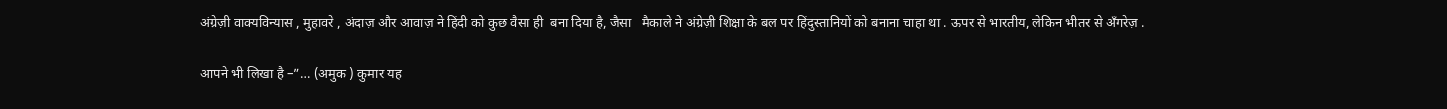अंग्रेज़ी वाक्यविन्यास , मुहावरे , अंदाज़ और आवाज़ ने हिंदी को कुछ वैसा ही  बना दिया है, जैसा   मैकाले ने अंग्रेज़ी शिक्षा के बल पर हिंदुस्तानियों को बनाना चाहा था . ऊपर से भारतीय, लेकिन भीतर से अँगरेज़ .

आपने भी लिखा है –”… (अमुक ) कुमार यह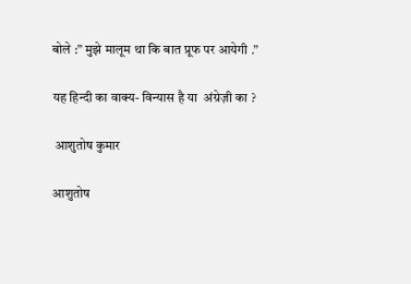बोले :” मुझे मालूम था कि बात प्रूफ पर आयेगी .”

यह हिन्दी का वाक्य- विन्यास है या  अंग्रेज़ी का ?

 आशुतोष कुमार

आशुतोष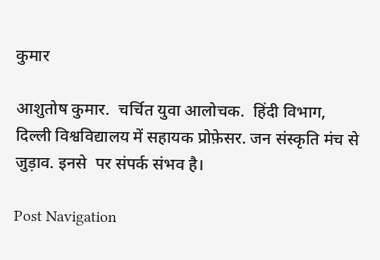कुमार

आशुतोष कुमार.  चर्चित युवा आलोचक.  हिंदी विभाग, दिल्ली विश्वविद्यालय में सहायक प्रोफ़ेसर. जन संस्कृति मंच से जुड़ाव. इनसे  पर संपर्क संभव है।

Post Navigation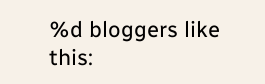%d bloggers like this: